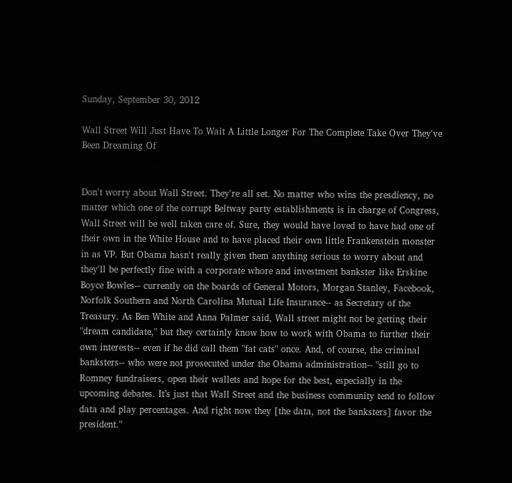Sunday, September 30, 2012

Wall Street Will Just Have To Wait A Little Longer For The Complete Take Over They've Been Dreaming Of


Don't worry about Wall Street. They're all set. No matter who wins the presdiency, no matter which one of the corrupt Beltway party establishments is in charge of Congress, Wall Street will be well taken care of. Sure, they would have loved to have had one of their own in the White House and to have placed their own little Frankenstein monster in as VP. But Obama hasn't really given them anything serious to worry about and they'll be perfectly fine with a corporate whore and investment bankster like Erskine Boyce Bowles-- currently on the boards of General Motors, Morgan Stanley, Facebook, Norfolk Southern and North Carolina Mutual Life Insurance-- as Secretary of the Treasury. As Ben White and Anna Palmer said, Wall street might not be getting their "dream candidate," but they certainly know how to work with Obama to further their own interests-- even if he did call them "fat cats" once. And, of course, the criminal banksters-- who were not prosecuted under the Obama administration-- "still go to Romney fundraisers, open their wallets and hope for the best, especially in the upcoming debates. It’s just that Wall Street and the business community tend to follow data and play percentages. And right now they [the data, not the banksters] favor the president."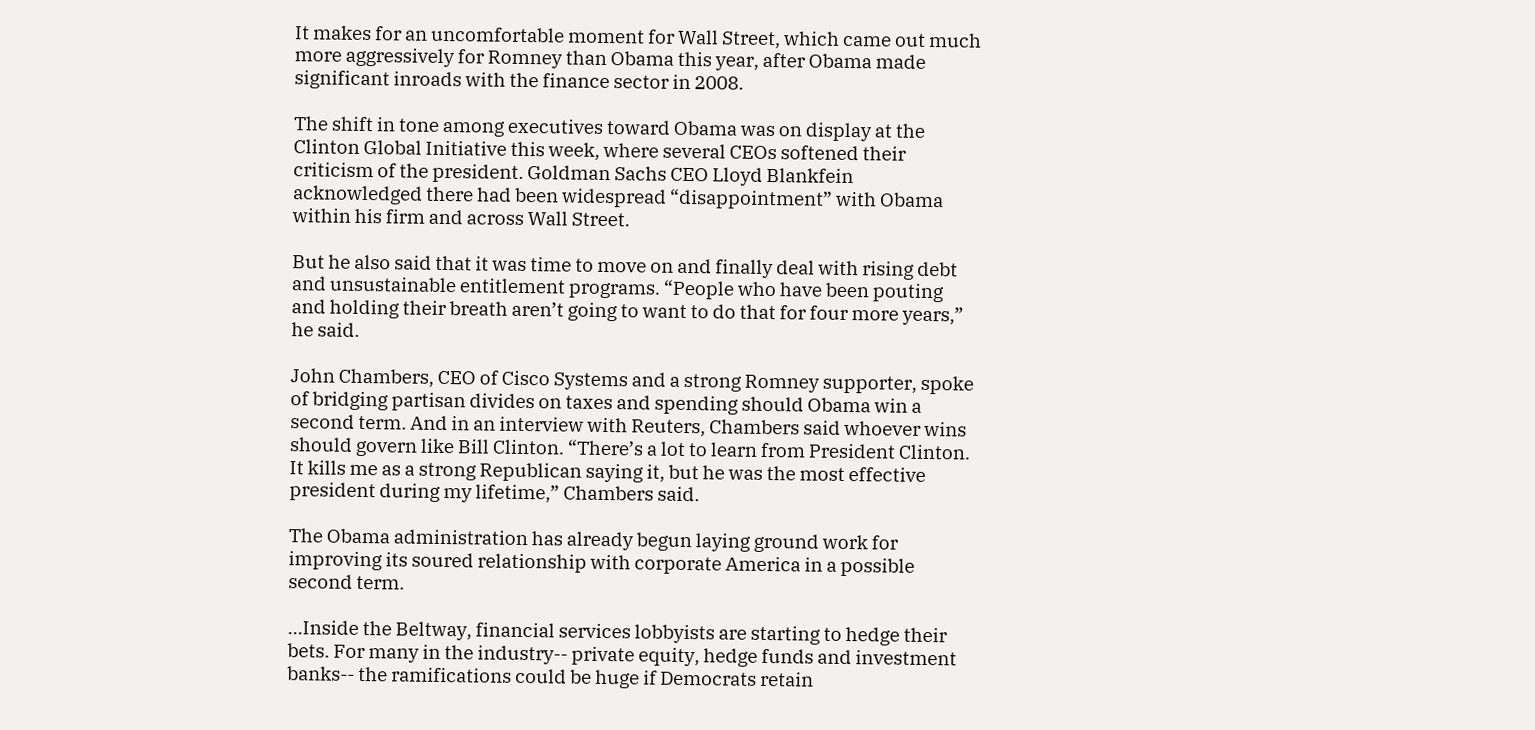It makes for an uncomfortable moment for Wall Street, which came out much more aggressively for Romney than Obama this year, after Obama made significant inroads with the finance sector in 2008.

The shift in tone among executives toward Obama was on display at the Clinton Global Initiative this week, where several CEOs softened their criticism of the president. Goldman Sachs CEO Lloyd Blankfein acknowledged there had been widespread “disappointment” with Obama within his firm and across Wall Street.

But he also said that it was time to move on and finally deal with rising debt and unsustainable entitlement programs. “People who have been pouting and holding their breath aren’t going to want to do that for four more years,” he said.

John Chambers, CEO of Cisco Systems and a strong Romney supporter, spoke of bridging partisan divides on taxes and spending should Obama win a second term. And in an interview with Reuters, Chambers said whoever wins should govern like Bill Clinton. “There’s a lot to learn from President Clinton. It kills me as a strong Republican saying it, but he was the most effective president during my lifetime,” Chambers said.

The Obama administration has already begun laying ground work for improving its soured relationship with corporate America in a possible second term.

...Inside the Beltway, financial services lobbyists are starting to hedge their bets. For many in the industry-- private equity, hedge funds and investment banks-- the ramifications could be huge if Democrats retain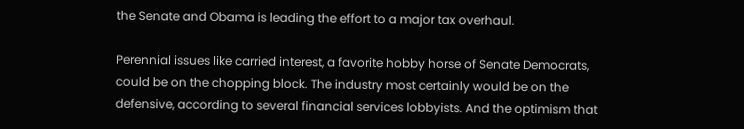the Senate and Obama is leading the effort to a major tax overhaul.

Perennial issues like carried interest, a favorite hobby horse of Senate Democrats, could be on the chopping block. The industry most certainly would be on the defensive, according to several financial services lobbyists. And the optimism that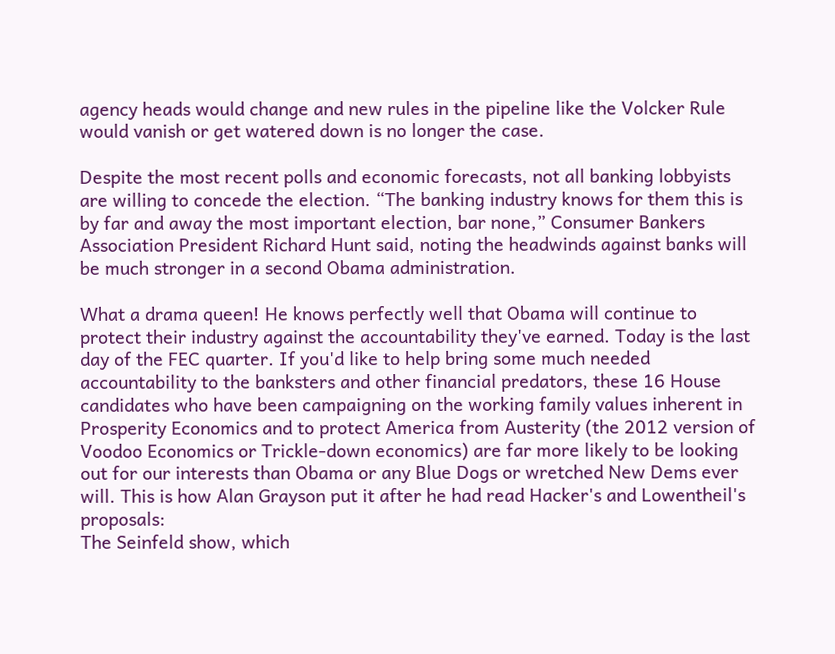agency heads would change and new rules in the pipeline like the Volcker Rule would vanish or get watered down is no longer the case.

Despite the most recent polls and economic forecasts, not all banking lobbyists are willing to concede the election. “The banking industry knows for them this is by far and away the most important election, bar none,” Consumer Bankers Association President Richard Hunt said, noting the headwinds against banks will be much stronger in a second Obama administration.

What a drama queen! He knows perfectly well that Obama will continue to protect their industry against the accountability they've earned. Today is the last day of the FEC quarter. If you'd like to help bring some much needed accountability to the banksters and other financial predators, these 16 House candidates who have been campaigning on the working family values inherent in Prosperity Economics and to protect America from Austerity (the 2012 version of Voodoo Economics or Trickle-down economics) are far more likely to be looking out for our interests than Obama or any Blue Dogs or wretched New Dems ever will. This is how Alan Grayson put it after he had read Hacker's and Lowentheil's proposals:
The Seinfeld show, which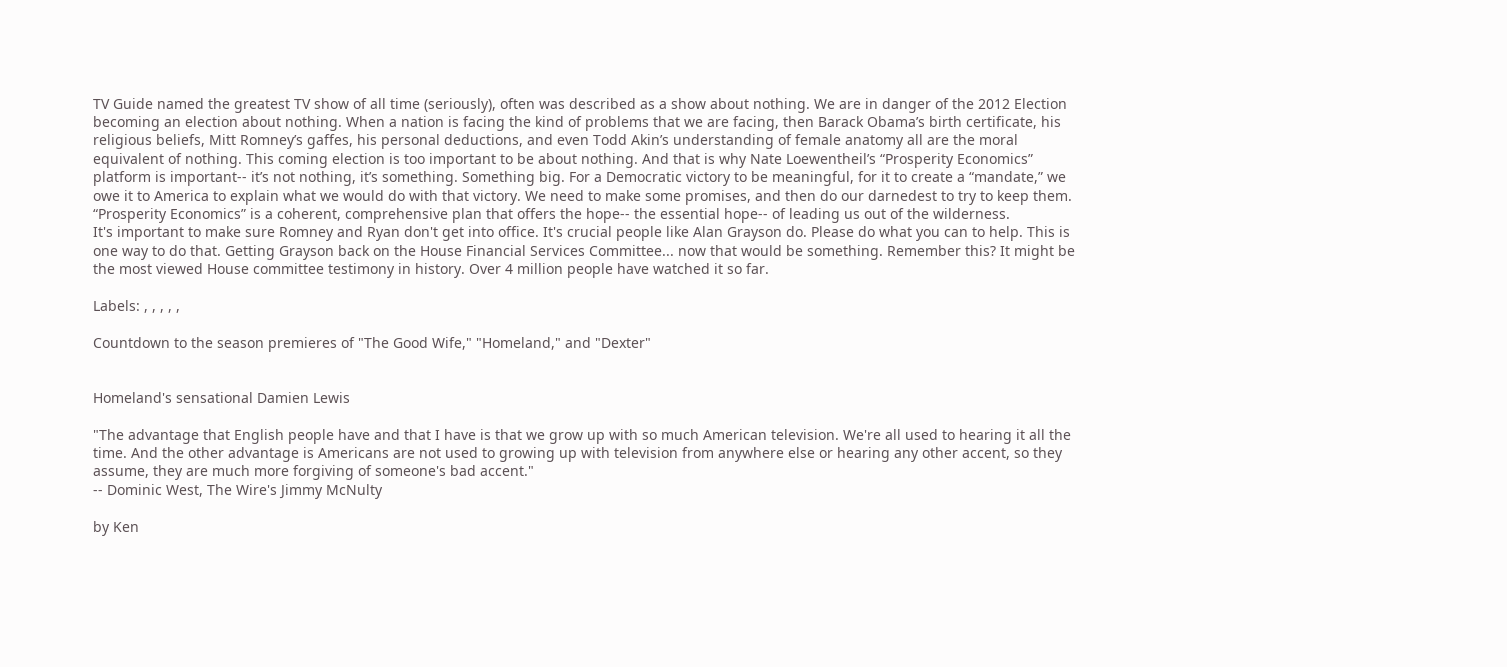TV Guide named the greatest TV show of all time (seriously), often was described as a show about nothing. We are in danger of the 2012 Election becoming an election about nothing. When a nation is facing the kind of problems that we are facing, then Barack Obama’s birth certificate, his religious beliefs, Mitt Romney’s gaffes, his personal deductions, and even Todd Akin’s understanding of female anatomy all are the moral equivalent of nothing. This coming election is too important to be about nothing. And that is why Nate Loewentheil’s “Prosperity Economics” platform is important-- it’s not nothing, it’s something. Something big. For a Democratic victory to be meaningful, for it to create a “mandate,” we owe it to America to explain what we would do with that victory. We need to make some promises, and then do our darnedest to try to keep them. “Prosperity Economics” is a coherent, comprehensive plan that offers the hope-- the essential hope-- of leading us out of the wilderness.
It's important to make sure Romney and Ryan don't get into office. It's crucial people like Alan Grayson do. Please do what you can to help. This is one way to do that. Getting Grayson back on the House Financial Services Committee... now that would be something. Remember this? It might be the most viewed House committee testimony in history. Over 4 million people have watched it so far.

Labels: , , , , ,

Countdown to the season premieres of "The Good Wife," "Homeland," and "Dexter"


Homeland's sensational Damien Lewis

"The advantage that English people have and that I have is that we grow up with so much American television. We're all used to hearing it all the time. And the other advantage is Americans are not used to growing up with television from anywhere else or hearing any other accent, so they assume, they are much more forgiving of someone's bad accent."
-- Dominic West, The Wire's Jimmy McNulty

by Ken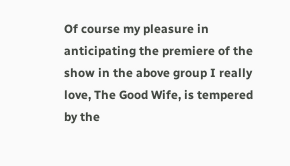Of course my pleasure in anticipating the premiere of the show in the above group I really love, The Good Wife, is tempered by the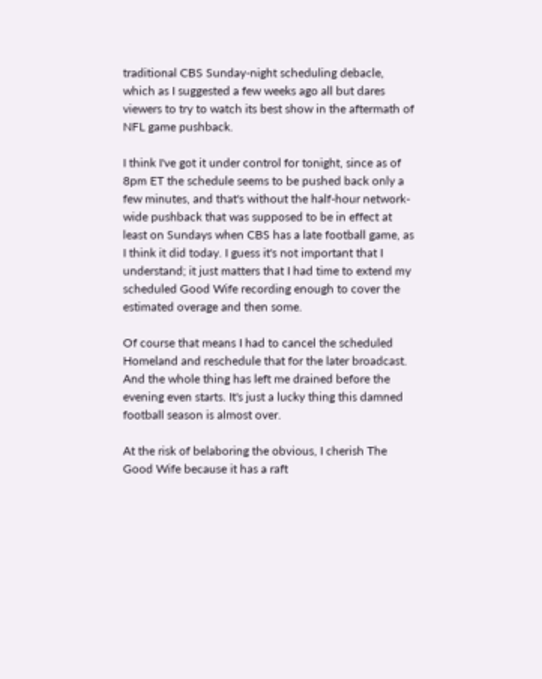traditional CBS Sunday-night scheduling debacle, which as I suggested a few weeks ago all but dares viewers to try to watch its best show in the aftermath of NFL game pushback.

I think I've got it under control for tonight, since as of 8pm ET the schedule seems to be pushed back only a few minutes, and that's without the half-hour network-wide pushback that was supposed to be in effect at least on Sundays when CBS has a late football game, as I think it did today. I guess it's not important that I understand; it just matters that I had time to extend my scheduled Good Wife recording enough to cover the estimated overage and then some.

Of course that means I had to cancel the scheduled Homeland and reschedule that for the later broadcast. And the whole thing has left me drained before the evening even starts. It's just a lucky thing this damned football season is almost over.

At the risk of belaboring the obvious, I cherish The Good Wife because it has a raft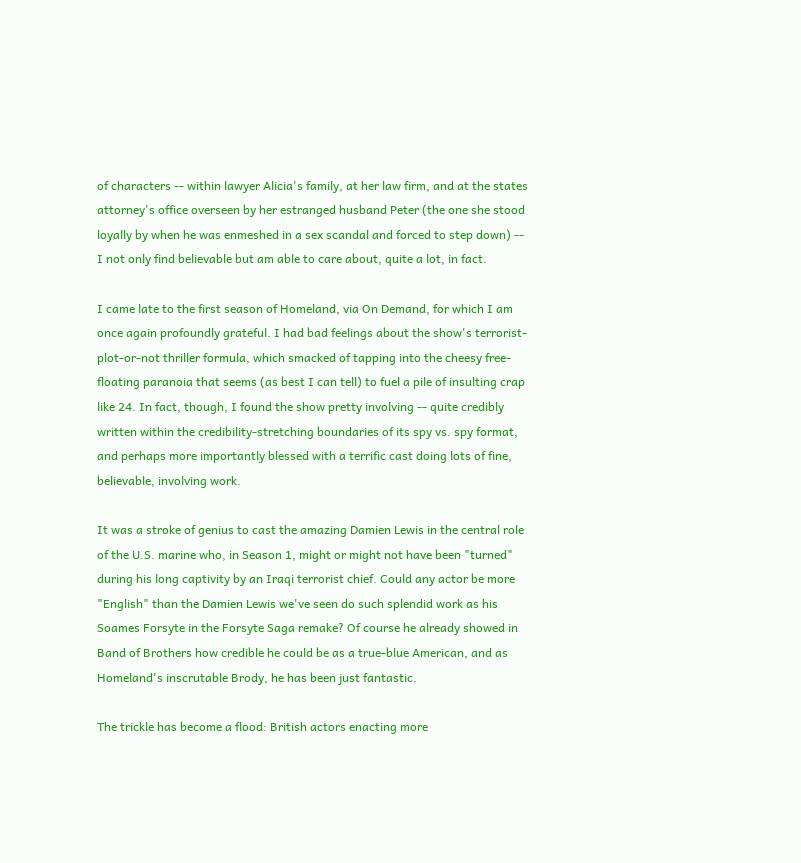of characters -- within lawyer Alicia's family, at her law firm, and at the states attorney's office overseen by her estranged husband Peter (the one she stood loyally by when he was enmeshed in a sex scandal and forced to step down) -- I not only find believable but am able to care about, quite a lot, in fact.

I came late to the first season of Homeland, via On Demand, for which I am once again profoundly grateful. I had bad feelings about the show's terrorist-plot-or-not thriller formula, which smacked of tapping into the cheesy free-floating paranoia that seems (as best I can tell) to fuel a pile of insulting crap like 24. In fact, though, I found the show pretty involving -- quite credibly written within the credibility-stretching boundaries of its spy vs. spy format, and perhaps more importantly blessed with a terrific cast doing lots of fine, believable, involving work.

It was a stroke of genius to cast the amazing Damien Lewis in the central role of the U.S. marine who, in Season 1, might or might not have been "turned" during his long captivity by an Iraqi terrorist chief. Could any actor be more "English" than the Damien Lewis we've seen do such splendid work as his Soames Forsyte in the Forsyte Saga remake? Of course he already showed in Band of Brothers how credible he could be as a true-blue American, and as Homeland's inscrutable Brody, he has been just fantastic.

The trickle has become a flood: British actors enacting more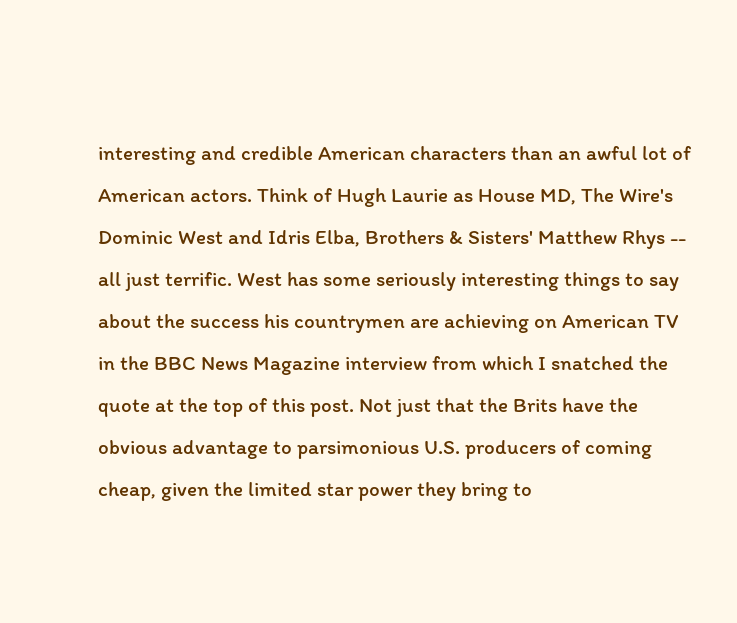interesting and credible American characters than an awful lot of American actors. Think of Hugh Laurie as House MD, The Wire's Dominic West and Idris Elba, Brothers & Sisters' Matthew Rhys -- all just terrific. West has some seriously interesting things to say about the success his countrymen are achieving on American TV in the BBC News Magazine interview from which I snatched the quote at the top of this post. Not just that the Brits have the obvious advantage to parsimonious U.S. producers of coming cheap, given the limited star power they bring to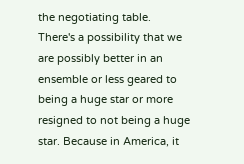the negotiating table.
There's a possibility that we are possibly better in an ensemble or less geared to being a huge star or more resigned to not being a huge star. Because in America, it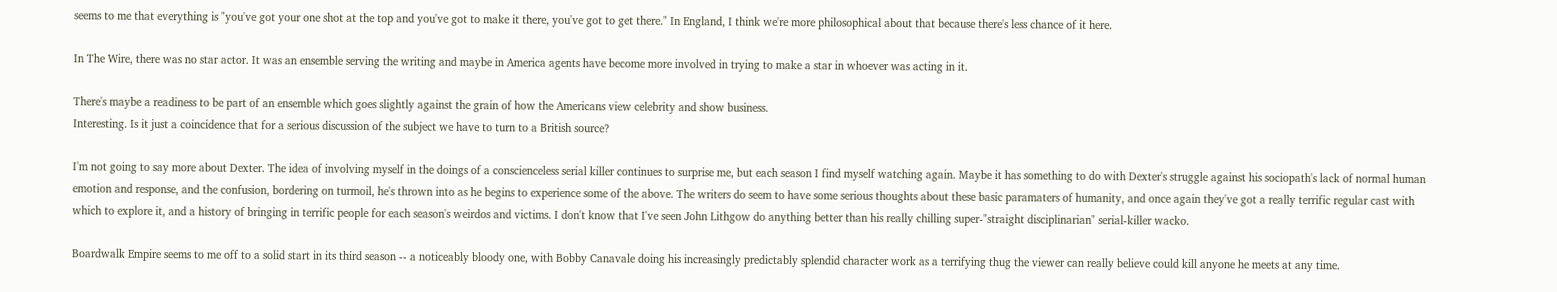seems to me that everything is "you've got your one shot at the top and you've got to make it there, you've got to get there." In England, I think we're more philosophical about that because there's less chance of it here.

In The Wire, there was no star actor. It was an ensemble serving the writing and maybe in America agents have become more involved in trying to make a star in whoever was acting in it.

There's maybe a readiness to be part of an ensemble which goes slightly against the grain of how the Americans view celebrity and show business.
Interesting. Is it just a coincidence that for a serious discussion of the subject we have to turn to a British source?

I'm not going to say more about Dexter. The idea of involving myself in the doings of a conscienceless serial killer continues to surprise me, but each season I find myself watching again. Maybe it has something to do with Dexter's struggle against his sociopath's lack of normal human emotion and response, and the confusion, bordering on turmoil, he's thrown into as he begins to experience some of the above. The writers do seem to have some serious thoughts about these basic paramaters of humanity, and once again they've got a really terrific regular cast with which to explore it, and a history of bringing in terrific people for each season's weirdos and victims. I don't know that I've seen John Lithgow do anything better than his really chilling super-"straight disciplinarian" serial-killer wacko.

Boardwalk Empire seems to me off to a solid start in its third season -- a noticeably bloody one, with Bobby Canavale doing his increasingly predictably splendid character work as a terrifying thug the viewer can really believe could kill anyone he meets at any time.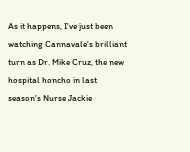As it happens, I've just been watching Cannavale's brilliant turn as Dr. Mike Cruz, the new hospital honcho in last season's Nurse Jackie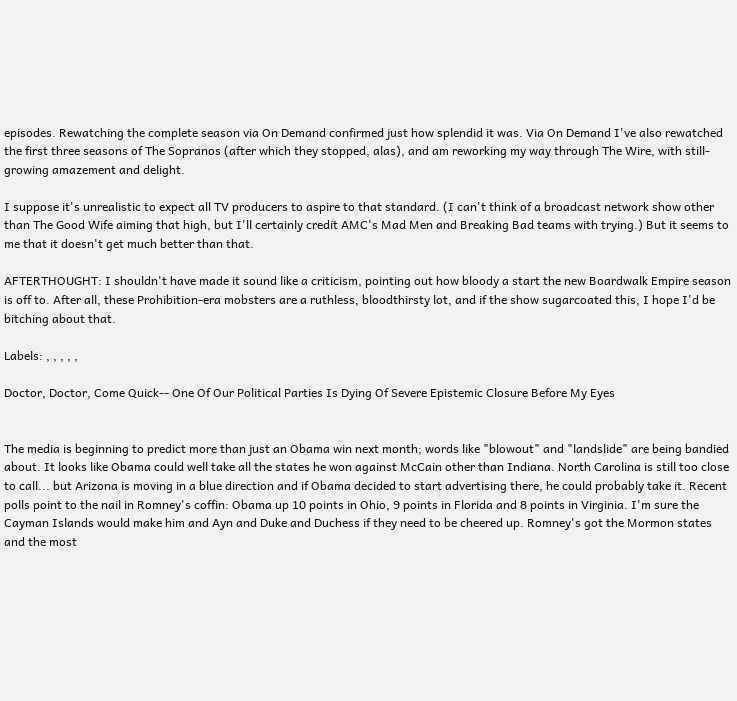episodes. Rewatching the complete season via On Demand confirmed just how splendid it was. Via On Demand I've also rewatched the first three seasons of The Sopranos (after which they stopped, alas), and am reworking my way through The Wire, with still-growing amazement and delight.

I suppose it's unrealistic to expect all TV producers to aspire to that standard. (I can't think of a broadcast network show other than The Good Wife aiming that high, but I'll certainly credit AMC's Mad Men and Breaking Bad teams with trying.) But it seems to me that it doesn't get much better than that.

AFTERTHOUGHT: I shouldn't have made it sound like a criticism, pointing out how bloody a start the new Boardwalk Empire season is off to. After all, these Prohibition-era mobsters are a ruthless, bloodthirsty lot, and if the show sugarcoated this, I hope I'd be bitching about that.

Labels: , , , , ,

Doctor, Doctor, Come Quick-- One Of Our Political Parties Is Dying Of Severe Epistemic Closure Before My Eyes


The media is beginning to predict more than just an Obama win next month; words like "blowout" and "landslide" are being bandied about. It looks like Obama could well take all the states he won against McCain other than Indiana. North Carolina is still too close to call... but Arizona is moving in a blue direction and if Obama decided to start advertising there, he could probably take it. Recent polls point to the nail in Romney's coffin: Obama up 10 points in Ohio, 9 points in Florida and 8 points in Virginia. I'm sure the Cayman Islands would make him and Ayn and Duke and Duchess if they need to be cheered up. Romney's got the Mormon states and the most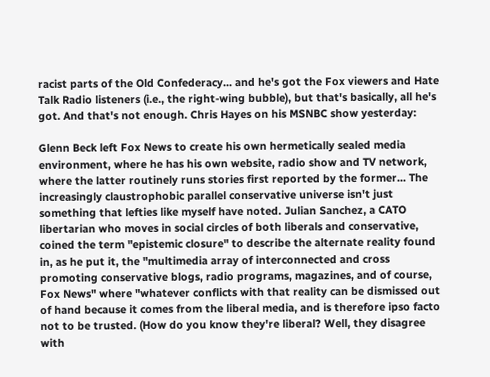racist parts of the Old Confederacy... and he's got the Fox viewers and Hate Talk Radio listeners (i.e., the right-wing bubble), but that's basically, all he's got. And that's not enough. Chris Hayes on his MSNBC show yesterday:

Glenn Beck left Fox News to create his own hermetically sealed media environment, where he has his own website, radio show and TV network, where the latter routinely runs stories first reported by the former... The increasingly claustrophobic parallel conservative universe isn't just something that lefties like myself have noted. Julian Sanchez, a CATO libertarian who moves in social circles of both liberals and conservative, coined the term "epistemic closure" to describe the alternate reality found in, as he put it, the "multimedia array of interconnected and cross promoting conservative blogs, radio programs, magazines, and of course, Fox News" where "whatever conflicts with that reality can be dismissed out of hand because it comes from the liberal media, and is therefore ipso facto not to be trusted. (How do you know they're liberal? Well, they disagree with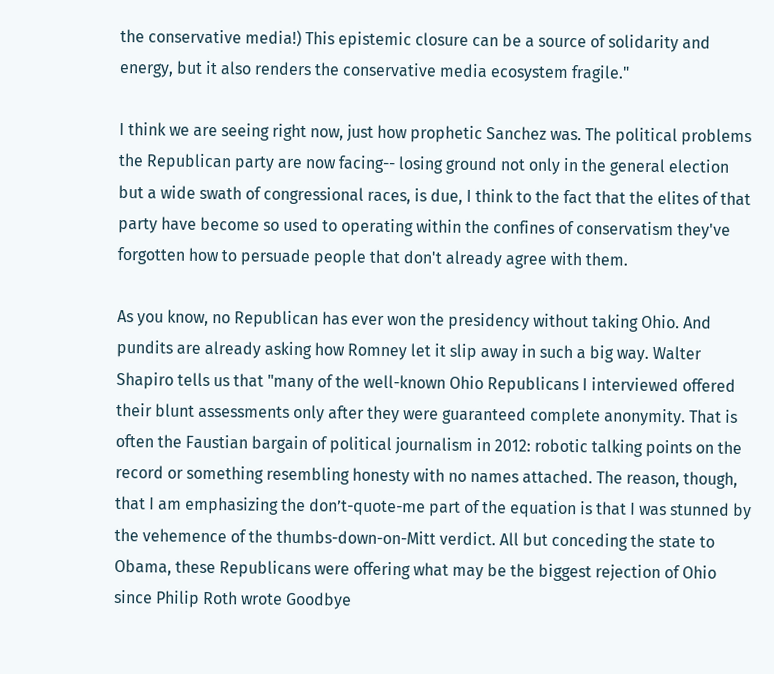the conservative media!) This epistemic closure can be a source of solidarity and energy, but it also renders the conservative media ecosystem fragile."

I think we are seeing right now, just how prophetic Sanchez was. The political problems the Republican party are now facing-- losing ground not only in the general election but a wide swath of congressional races, is due, I think to the fact that the elites of that party have become so used to operating within the confines of conservatism they've forgotten how to persuade people that don't already agree with them.

As you know, no Republican has ever won the presidency without taking Ohio. And pundits are already asking how Romney let it slip away in such a big way. Walter Shapiro tells us that "many of the well-known Ohio Republicans I interviewed offered their blunt assessments only after they were guaranteed complete anonymity. That is often the Faustian bargain of political journalism in 2012: robotic talking points on the record or something resembling honesty with no names attached. The reason, though, that I am emphasizing the don’t-quote-me part of the equation is that I was stunned by the vehemence of the thumbs-down-on-Mitt verdict. All but conceding the state to Obama, these Republicans were offering what may be the biggest rejection of Ohio since Philip Roth wrote Goodbye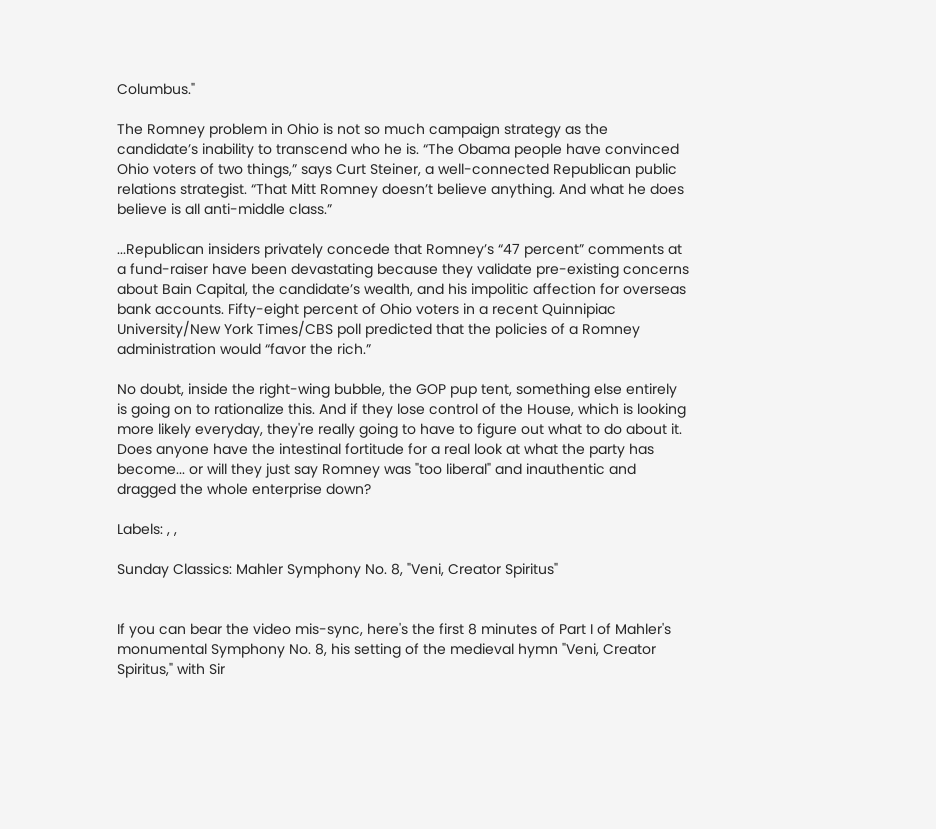Columbus."

The Romney problem in Ohio is not so much campaign strategy as the candidate’s inability to transcend who he is. “The Obama people have convinced Ohio voters of two things,” says Curt Steiner, a well-connected Republican public relations strategist. “That Mitt Romney doesn’t believe anything. And what he does believe is all anti-middle class.”

...Republican insiders privately concede that Romney’s “47 percent” comments at a fund-raiser have been devastating because they validate pre-existing concerns about Bain Capital, the candidate’s wealth, and his impolitic affection for overseas bank accounts. Fifty-eight percent of Ohio voters in a recent Quinnipiac University/New York Times/CBS poll predicted that the policies of a Romney administration would “favor the rich.”

No doubt, inside the right-wing bubble, the GOP pup tent, something else entirely is going on to rationalize this. And if they lose control of the House, which is looking more likely everyday, they're really going to have to figure out what to do about it. Does anyone have the intestinal fortitude for a real look at what the party has become... or will they just say Romney was "too liberal" and inauthentic and dragged the whole enterprise down?

Labels: , ,

Sunday Classics: Mahler Symphony No. 8, "Veni, Creator Spiritus"


If you can bear the video mis-sync, here's the first 8 minutes of Part I of Mahler's monumental Symphony No. 8, his setting of the medieval hymn "Veni, Creator Spiritus," with Sir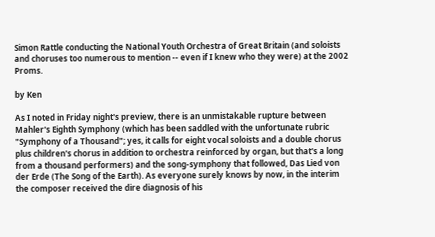Simon Rattle conducting the National Youth Orchestra of Great Britain (and soloists and choruses too numerous to mention -- even if I knew who they were) at the 2002 Proms.

by Ken

As I noted in Friday night's preview, there is an unmistakable rupture between Mahler's Eighth Symphony (which has been saddled with the unfortunate rubric "Symphony of a Thousand"; yes, it calls for eight vocal soloists and a double chorus plus children's chorus in addition to orchestra reinforced by organ, but that's a long from a thousand performers) and the song-symphony that followed, Das Lied von der Erde (The Song of the Earth). As everyone surely knows by now, in the interim the composer received the dire diagnosis of his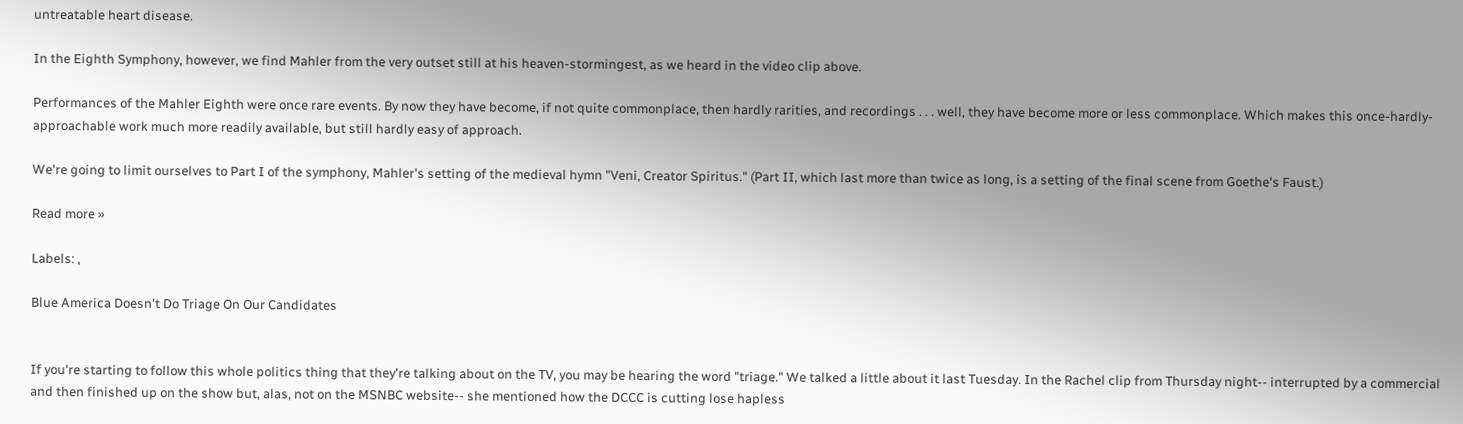untreatable heart disease.

In the Eighth Symphony, however, we find Mahler from the very outset still at his heaven-stormingest, as we heard in the video clip above.

Performances of the Mahler Eighth were once rare events. By now they have become, if not quite commonplace, then hardly rarities, and recordings . . . well, they have become more or less commonplace. Which makes this once-hardly-approachable work much more readily available, but still hardly easy of approach.

We're going to limit ourselves to Part I of the symphony, Mahler's setting of the medieval hymn "Veni, Creator Spiritus." (Part II, which last more than twice as long, is a setting of the final scene from Goethe's Faust.)

Read more »

Labels: ,

Blue America Doesn't Do Triage On Our Candidates


If you're starting to follow this whole politics thing that they're talking about on the TV, you may be hearing the word "triage." We talked a little about it last Tuesday. In the Rachel clip from Thursday night-- interrupted by a commercial and then finished up on the show but, alas, not on the MSNBC website-- she mentioned how the DCCC is cutting lose hapless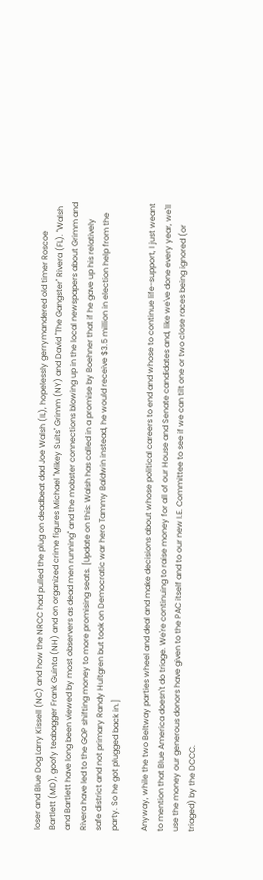loser and Blue Dog Larry Kissell (NC) and how the NRCC had pulled the plug on deadbeat dad Joe Walsh (IL), hopelessly gerrymandered old timer Roscoe Bartlett (MD), goofy teabagger Frank Guinta (NH) and on organized crime figures Michael "Mikey Suits" Grimm (NY) and David "The Gangster" Rivera (FL). "Walsh and Bartlett have long been viewed by most observers as dead men running" and the mobster connections blowing up in the local newspapers about Grimm and Rivera have led to the GOP shifting money to more promising seats. [Update on this: Walsh has called in a promise by Boehner that if he gave up his relatively safe district and not primary Randy Hultgren but took on Democratic war hero Tammy Baldwin instead, he would receive $3.5 million in election help from the party. So he got plugged back in.]

Anyway, while the two Beltway parties wheel and deal and make decisions about whose political careers to end and whose to continue life-support, I just weant to mention that Blue America doesn't do triage. We're continuing to raise money for all of our House and Senate candidates and, like we've done every year, we'll use the money our generous donors have given to the PAC itself and to our new I.E. Committee to see if we can tilt one or two close races being ignored (or triaged) by the DCCC.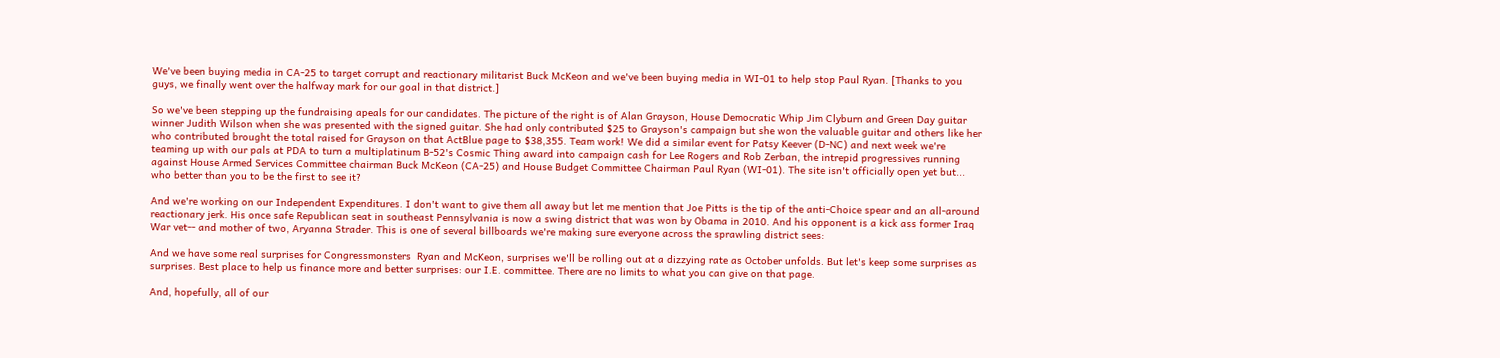We've been buying media in CA-25 to target corrupt and reactionary militarist Buck McKeon and we've been buying media in WI-01 to help stop Paul Ryan. [Thanks to you guys, we finally went over the halfway mark for our goal in that district.]

So we've been stepping up the fundraising apeals for our candidates. The picture of the right is of Alan Grayson, House Democratic Whip Jim Clyburn and Green Day guitar winner Judith Wilson when she was presented with the signed guitar. She had only contributed $25 to Grayson's campaign but she won the valuable guitar and others like her who contributed brought the total raised for Grayson on that ActBlue page to $38,355. Team work! We did a similar event for Patsy Keever (D-NC) and next week we're teaming up with our pals at PDA to turn a multiplatinum B-52's Cosmic Thing award into campaign cash for Lee Rogers and Rob Zerban, the intrepid progressives running against House Armed Services Committee chairman Buck McKeon (CA-25) and House Budget Committee Chairman Paul Ryan (WI-01). The site isn't officially open yet but... who better than you to be the first to see it?

And we're working on our Independent Expenditures. I don't want to give them all away but let me mention that Joe Pitts is the tip of the anti-Choice spear and an all-around reactionary jerk. His once safe Republican seat in southeast Pennsylvania is now a swing district that was won by Obama in 2010. And his opponent is a kick ass former Iraq War vet-- and mother of two, Aryanna Strader. This is one of several billboards we're making sure everyone across the sprawling district sees:

And we have some real surprises for Congressmonsters  Ryan and McKeon, surprises we'll be rolling out at a dizzying rate as October unfolds. But let's keep some surprises as surprises. Best place to help us finance more and better surprises: our I.E. committee. There are no limits to what you can give on that page.

And, hopefully, all of our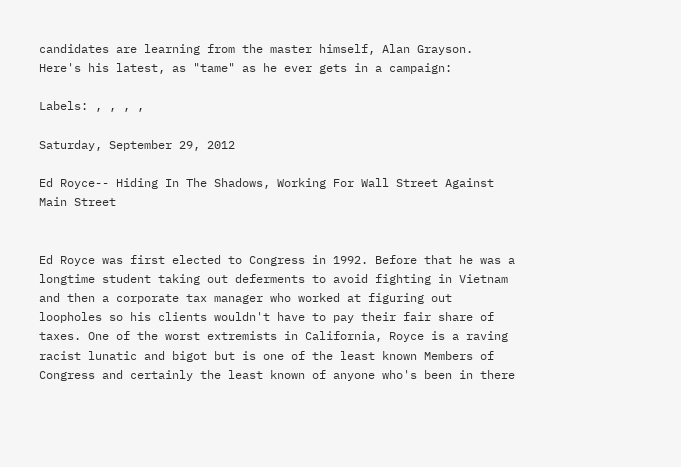candidates are learning from the master himself, Alan Grayson. Here's his latest, as "tame" as he ever gets in a campaign:

Labels: , , , ,

Saturday, September 29, 2012

Ed Royce-- Hiding In The Shadows, Working For Wall Street Against Main Street


Ed Royce was first elected to Congress in 1992. Before that he was a longtime student taking out deferments to avoid fighting in Vietnam and then a corporate tax manager who worked at figuring out loopholes so his clients wouldn't have to pay their fair share of taxes. One of the worst extremists in California, Royce is a raving racist lunatic and bigot but is one of the least known Members of Congress and certainly the least known of anyone who's been in there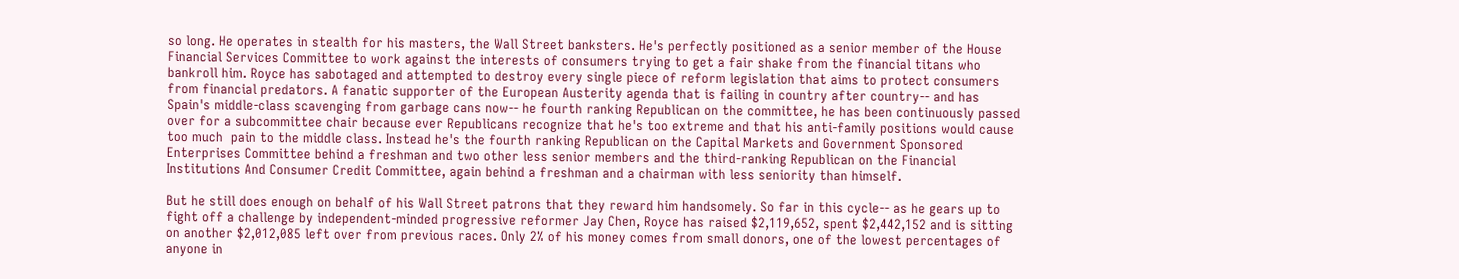so long. He operates in stealth for his masters, the Wall Street banksters. He's perfectly positioned as a senior member of the House Financial Services Committee to work against the interests of consumers trying to get a fair shake from the financial titans who bankroll him. Royce has sabotaged and attempted to destroy every single piece of reform legislation that aims to protect consumers from financial predators. A fanatic supporter of the European Austerity agenda that is failing in country after country-- and has Spain's middle-class scavenging from garbage cans now-- he fourth ranking Republican on the committee, he has been continuously passed over for a subcommittee chair because ever Republicans recognize that he's too extreme and that his anti-family positions would cause too much  pain to the middle class. Instead he's the fourth ranking Republican on the Capital Markets and Government Sponsored Enterprises Committee behind a freshman and two other less senior members and the third-ranking Republican on the Financial Institutions And Consumer Credit Committee, again behind a freshman and a chairman with less seniority than himself.

But he still does enough on behalf of his Wall Street patrons that they reward him handsomely. So far in this cycle-- as he gears up to fight off a challenge by independent-minded progressive reformer Jay Chen, Royce has raised $2,119,652, spent $2,442,152 and is sitting on another $2,012,085 left over from previous races. Only 2% of his money comes from small donors, one of the lowest percentages of anyone in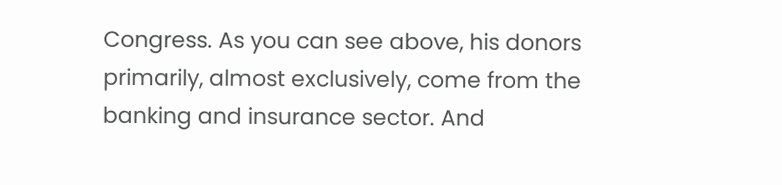Congress. As you can see above, his donors primarily, almost exclusively, come from the banking and insurance sector. And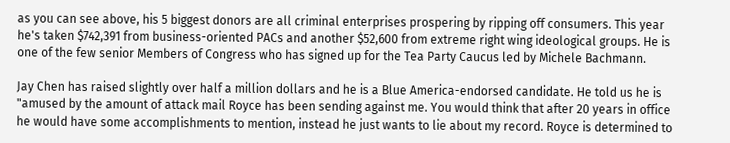as you can see above, his 5 biggest donors are all criminal enterprises prospering by ripping off consumers. This year he's taken $742,391 from business-oriented PACs and another $52,600 from extreme right wing ideological groups. He is one of the few senior Members of Congress who has signed up for the Tea Party Caucus led by Michele Bachmann.

Jay Chen has raised slightly over half a million dollars and he is a Blue America-endorsed candidate. He told us he is "amused by the amount of attack mail Royce has been sending against me. You would think that after 20 years in office he would have some accomplishments to mention, instead he just wants to lie about my record. Royce is determined to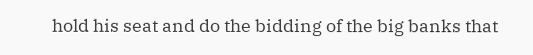hold his seat and do the bidding of the big banks that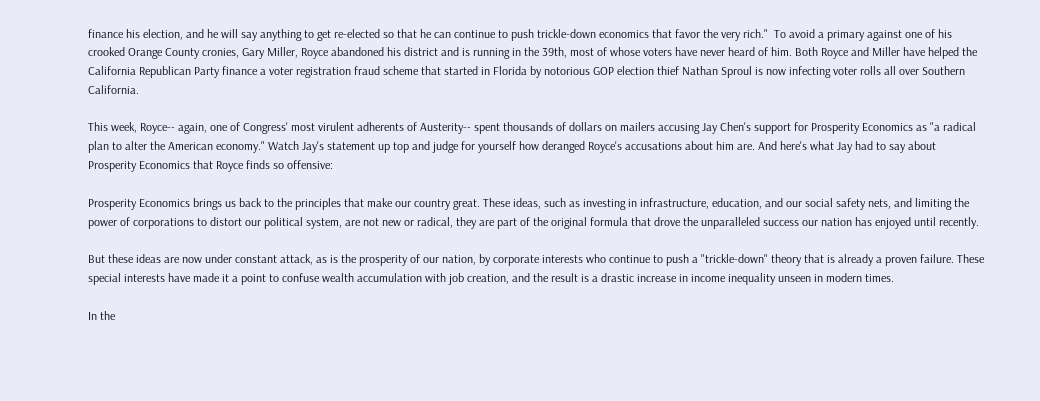finance his election, and he will say anything to get re-elected so that he can continue to push trickle-down economics that favor the very rich."  To avoid a primary against one of his crooked Orange County cronies, Gary Miller, Royce abandoned his district and is running in the 39th, most of whose voters have never heard of him. Both Royce and Miller have helped the California Republican Party finance a voter registration fraud scheme that started in Florida by notorious GOP election thief Nathan Sproul is now infecting voter rolls all over Southern California.

This week, Royce-- again, one of Congress' most virulent adherents of Austerity-- spent thousands of dollars on mailers accusing Jay Chen's support for Prosperity Economics as "a radical plan to alter the American economy." Watch Jay's statement up top and judge for yourself how deranged Royce's accusations about him are. And here's what Jay had to say about Prosperity Economics that Royce finds so offensive:

Prosperity Economics brings us back to the principles that make our country great. These ideas, such as investing in infrastructure, education, and our social safety nets, and limiting the power of corporations to distort our political system, are not new or radical, they are part of the original formula that drove the unparalleled success our nation has enjoyed until recently.

But these ideas are now under constant attack, as is the prosperity of our nation, by corporate interests who continue to push a "trickle-down" theory that is already a proven failure. These special interests have made it a point to confuse wealth accumulation with job creation, and the result is a drastic increase in income inequality unseen in modern times.

In the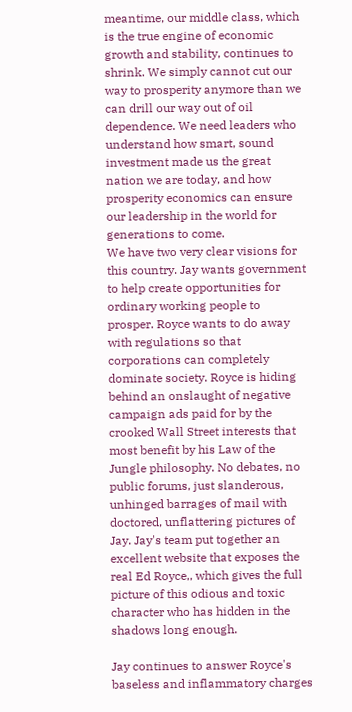meantime, our middle class, which is the true engine of economic growth and stability, continues to shrink. We simply cannot cut our way to prosperity anymore than we can drill our way out of oil dependence. We need leaders who understand how smart, sound investment made us the great nation we are today, and how prosperity economics can ensure our leadership in the world for generations to come.
We have two very clear visions for this country. Jay wants government to help create opportunities for ordinary working people to prosper. Royce wants to do away with regulations so that corporations can completely dominate society. Royce is hiding behind an onslaught of negative campaign ads paid for by the crooked Wall Street interests that most benefit by his Law of the Jungle philosophy. No debates, no public forums, just slanderous, unhinged barrages of mail with doctored, unflattering pictures of Jay. Jay's team put together an excellent website that exposes the real Ed Royce,, which gives the full picture of this odious and toxic character who has hidden in the shadows long enough.

Jay continues to answer Royce's baseless and inflammatory charges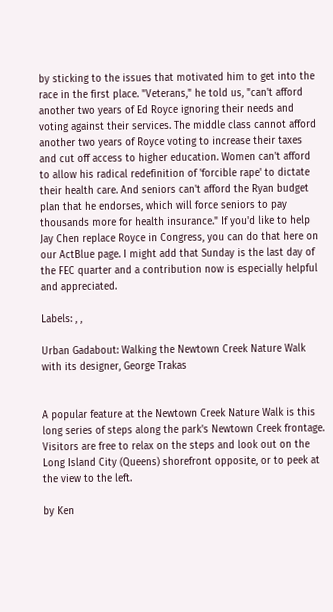by sticking to the issues that motivated him to get into the race in the first place. "Veterans," he told us, "can't afford another two years of Ed Royce ignoring their needs and voting against their services. The middle class cannot afford another two years of Royce voting to increase their taxes and cut off access to higher education. Women can't afford to allow his radical redefinition of 'forcible rape' to dictate their health care. And seniors can't afford the Ryan budget plan that he endorses, which will force seniors to pay thousands more for health insurance." If you'd like to help Jay Chen replace Royce in Congress, you can do that here on our ActBlue page. I might add that Sunday is the last day of the FEC quarter and a contribution now is especially helpful and appreciated.

Labels: , ,

Urban Gadabout: Walking the Newtown Creek Nature Walk with its designer, George Trakas


A popular feature at the Newtown Creek Nature Walk is this long series of steps along the park's Newtown Creek frontage. Visitors are free to relax on the steps and look out on the Long Island City (Queens) shorefront opposite, or to peek at the view to the left.

by Ken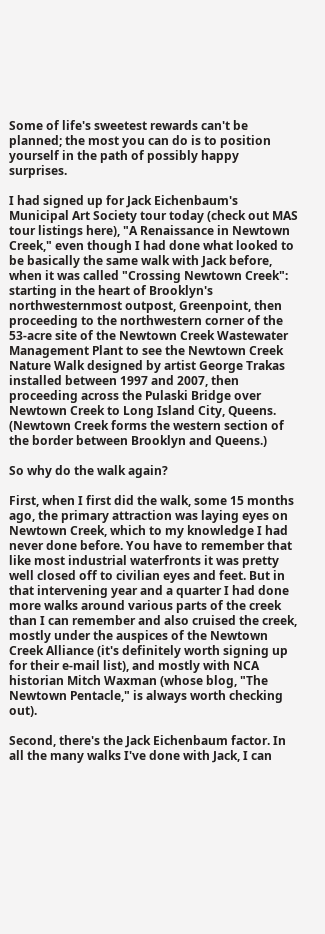Some of life's sweetest rewards can't be planned; the most you can do is to position yourself in the path of possibly happy surprises.

I had signed up for Jack Eichenbaum's Municipal Art Society tour today (check out MAS tour listings here), "A Renaissance in Newtown Creek," even though I had done what looked to be basically the same walk with Jack before, when it was called "Crossing Newtown Creek": starting in the heart of Brooklyn's northwesternmost outpost, Greenpoint, then proceeding to the northwestern corner of the 53-acre site of the Newtown Creek Wastewater Management Plant to see the Newtown Creek Nature Walk designed by artist George Trakas installed between 1997 and 2007, then proceeding across the Pulaski Bridge over Newtown Creek to Long Island City, Queens. (Newtown Creek forms the western section of the border between Brooklyn and Queens.)

So why do the walk again?

First, when I first did the walk, some 15 months ago, the primary attraction was laying eyes on Newtown Creek, which to my knowledge I had never done before. You have to remember that like most industrial waterfronts it was pretty well closed off to civilian eyes and feet. But in that intervening year and a quarter I had done more walks around various parts of the creek than I can remember and also cruised the creek, mostly under the auspices of the Newtown Creek Alliance (it's definitely worth signing up for their e-mail list), and mostly with NCA historian Mitch Waxman (whose blog, "The Newtown Pentacle," is always worth checking out).

Second, there's the Jack Eichenbaum factor. In all the many walks I've done with Jack, I can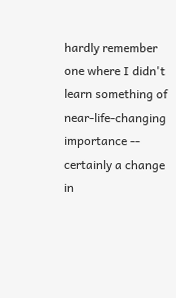hardly remember one where I didn't learn something of near-life-changing importance -- certainly a change in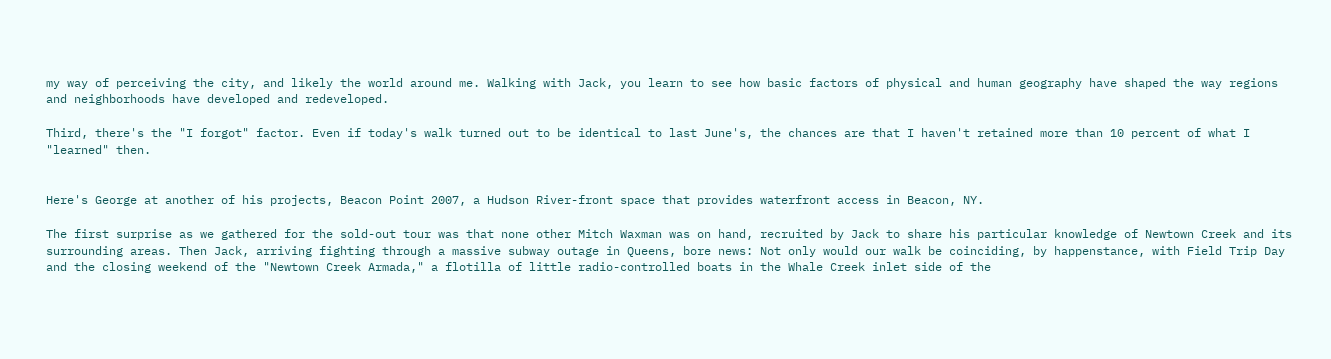my way of perceiving the city, and likely the world around me. Walking with Jack, you learn to see how basic factors of physical and human geography have shaped the way regions and neighborhoods have developed and redeveloped.

Third, there's the "I forgot" factor. Even if today's walk turned out to be identical to last June's, the chances are that I haven't retained more than 10 percent of what I "learned" then.


Here's George at another of his projects, Beacon Point 2007, a Hudson River-front space that provides waterfront access in Beacon, NY.

The first surprise as we gathered for the sold-out tour was that none other Mitch Waxman was on hand, recruited by Jack to share his particular knowledge of Newtown Creek and its surrounding areas. Then Jack, arriving fighting through a massive subway outage in Queens, bore news: Not only would our walk be coinciding, by happenstance, with Field Trip Day and the closing weekend of the "Newtown Creek Armada," a flotilla of little radio-controlled boats in the Whale Creek inlet side of the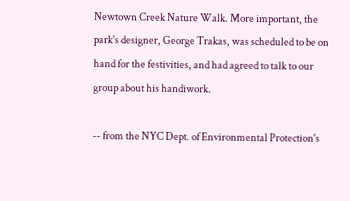Newtown Creek Nature Walk. More important, the park's designer, George Trakas, was scheduled to be on hand for the festivities, and had agreed to talk to our group about his handiwork.

-- from the NYC Dept. of Environmental Protection's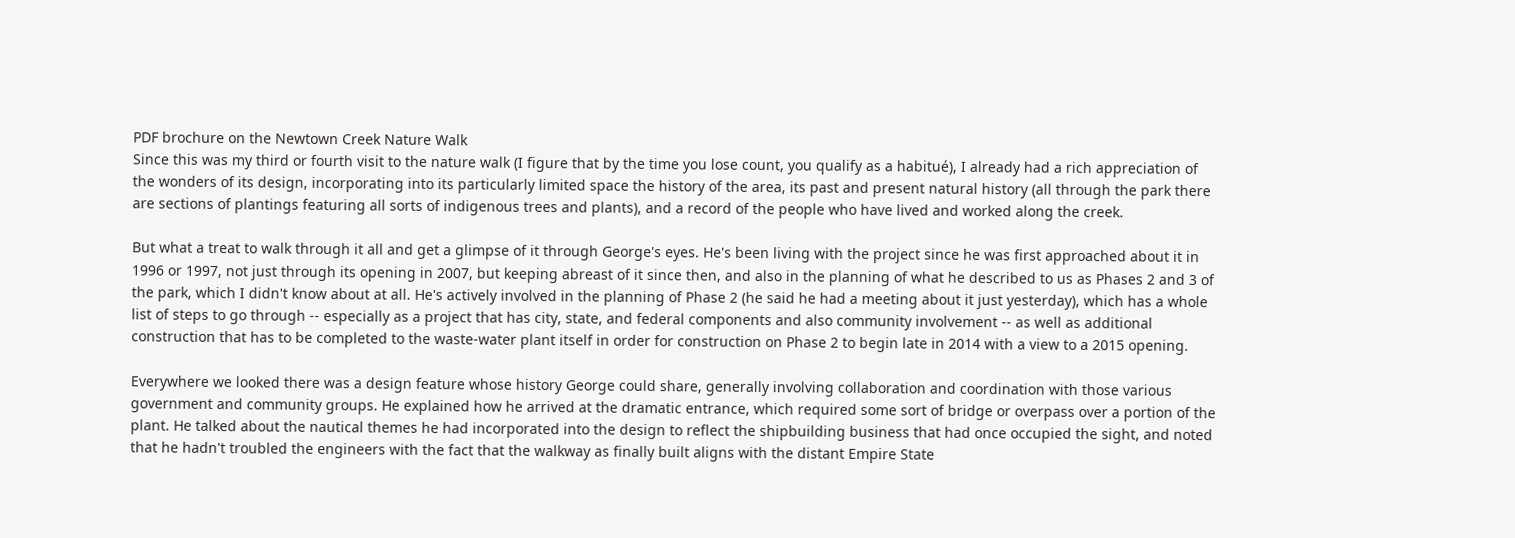PDF brochure on the Newtown Creek Nature Walk
Since this was my third or fourth visit to the nature walk (I figure that by the time you lose count, you qualify as a habitué), I already had a rich appreciation of the wonders of its design, incorporating into its particularly limited space the history of the area, its past and present natural history (all through the park there are sections of plantings featuring all sorts of indigenous trees and plants), and a record of the people who have lived and worked along the creek.

But what a treat to walk through it all and get a glimpse of it through George's eyes. He's been living with the project since he was first approached about it in 1996 or 1997, not just through its opening in 2007, but keeping abreast of it since then, and also in the planning of what he described to us as Phases 2 and 3 of the park, which I didn't know about at all. He's actively involved in the planning of Phase 2 (he said he had a meeting about it just yesterday), which has a whole list of steps to go through -- especially as a project that has city, state, and federal components and also community involvement -- as well as additional construction that has to be completed to the waste-water plant itself in order for construction on Phase 2 to begin late in 2014 with a view to a 2015 opening.

Everywhere we looked there was a design feature whose history George could share, generally involving collaboration and coordination with those various government and community groups. He explained how he arrived at the dramatic entrance, which required some sort of bridge or overpass over a portion of the plant. He talked about the nautical themes he had incorporated into the design to reflect the shipbuilding business that had once occupied the sight, and noted that he hadn't troubled the engineers with the fact that the walkway as finally built aligns with the distant Empire State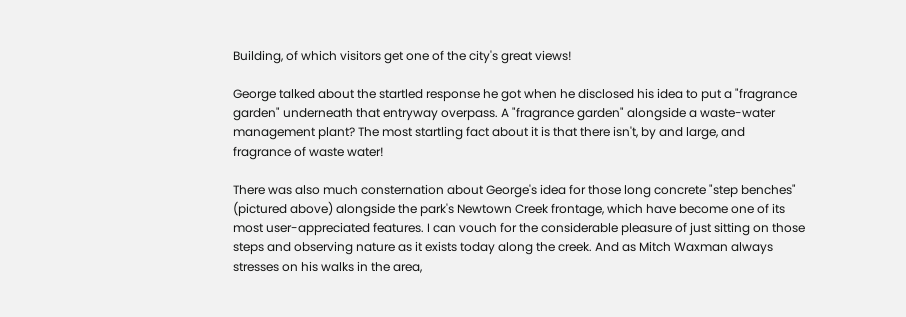Building, of which visitors get one of the city's great views!

George talked about the startled response he got when he disclosed his idea to put a "fragrance garden" underneath that entryway overpass. A "fragrance garden" alongside a waste-water management plant? The most startling fact about it is that there isn't, by and large, and fragrance of waste water!

There was also much consternation about George's idea for those long concrete "step benches" (pictured above) alongside the park's Newtown Creek frontage, which have become one of its most user-appreciated features. I can vouch for the considerable pleasure of just sitting on those steps and observing nature as it exists today along the creek. And as Mitch Waxman always stresses on his walks in the area,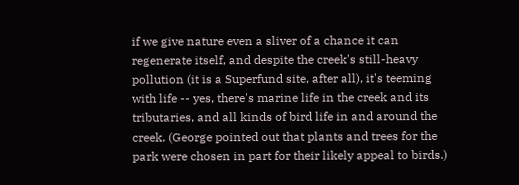if we give nature even a sliver of a chance it can regenerate itself, and despite the creek's still-heavy pollution (it is a Superfund site, after all), it's teeming with life -- yes, there's marine life in the creek and its tributaries, and all kinds of bird life in and around the creek. (George pointed out that plants and trees for the park were chosen in part for their likely appeal to birds.)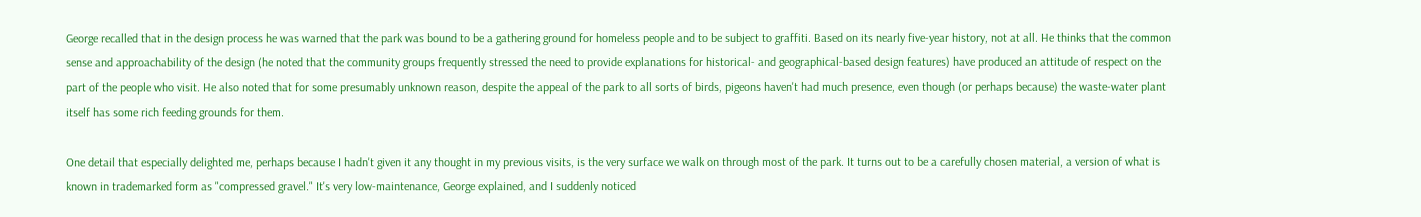George recalled that in the design process he was warned that the park was bound to be a gathering ground for homeless people and to be subject to graffiti. Based on its nearly five-year history, not at all. He thinks that the common sense and approachability of the design (he noted that the community groups frequently stressed the need to provide explanations for historical- and geographical-based design features) have produced an attitude of respect on the part of the people who visit. He also noted that for some presumably unknown reason, despite the appeal of the park to all sorts of birds, pigeons haven't had much presence, even though (or perhaps because) the waste-water plant itself has some rich feeding grounds for them.

One detail that especially delighted me, perhaps because I hadn't given it any thought in my previous visits, is the very surface we walk on through most of the park. It turns out to be a carefully chosen material, a version of what is known in trademarked form as "compressed gravel." It's very low-maintenance, George explained, and I suddenly noticed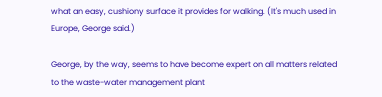what an easy, cushiony surface it provides for walking. (It's much used in Europe, George said.)

George, by the way, seems to have become expert on all matters related to the waste-water management plant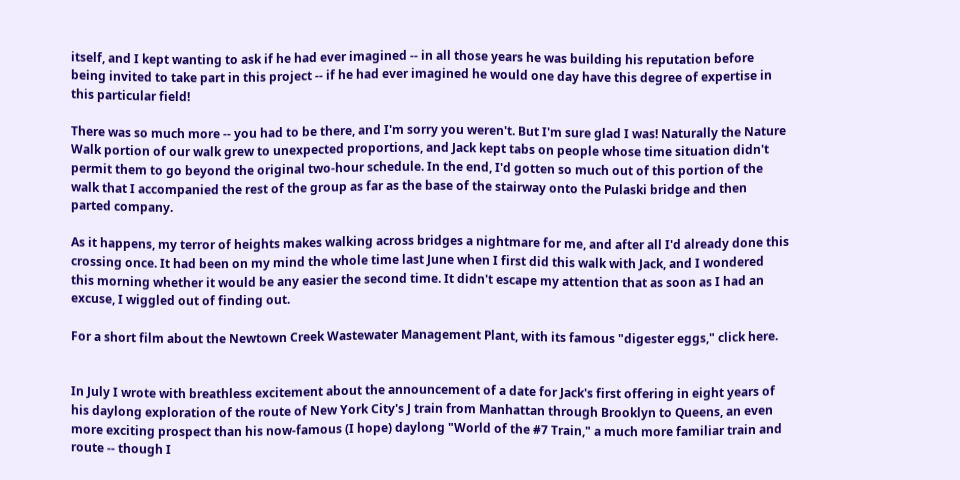itself, and I kept wanting to ask if he had ever imagined -- in all those years he was building his reputation before being invited to take part in this project -- if he had ever imagined he would one day have this degree of expertise in this particular field!

There was so much more -- you had to be there, and I'm sorry you weren't. But I'm sure glad I was! Naturally the Nature Walk portion of our walk grew to unexpected proportions, and Jack kept tabs on people whose time situation didn't permit them to go beyond the original two-hour schedule. In the end, I'd gotten so much out of this portion of the walk that I accompanied the rest of the group as far as the base of the stairway onto the Pulaski bridge and then parted company.

As it happens, my terror of heights makes walking across bridges a nightmare for me, and after all I'd already done this crossing once. It had been on my mind the whole time last June when I first did this walk with Jack, and I wondered this morning whether it would be any easier the second time. It didn't escape my attention that as soon as I had an excuse, I wiggled out of finding out.

For a short film about the Newtown Creek Wastewater Management Plant, with its famous "digester eggs," click here.


In July I wrote with breathless excitement about the announcement of a date for Jack's first offering in eight years of his daylong exploration of the route of New York City's J train from Manhattan through Brooklyn to Queens, an even more exciting prospect than his now-famous (I hope) daylong "World of the #7 Train," a much more familiar train and route -- though I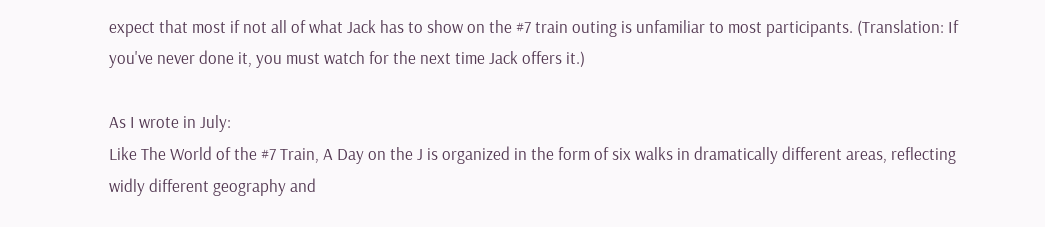expect that most if not all of what Jack has to show on the #7 train outing is unfamiliar to most participants. (Translation: If you've never done it, you must watch for the next time Jack offers it.)

As I wrote in July:
Like The World of the #7 Train, A Day on the J is organized in the form of six walks in dramatically different areas, reflecting widly different geography and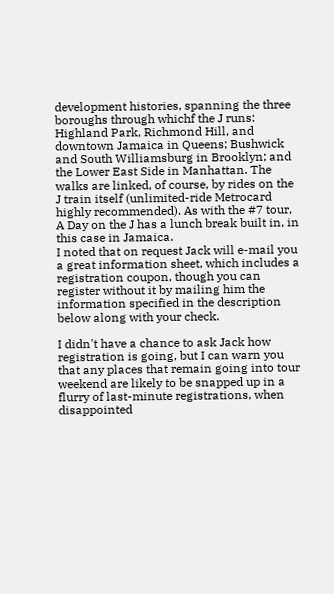development histories, spanning the three boroughs through whichf the J runs: Highland Park, Richmond Hill, and downtown Jamaica in Queens; Bushwick and South Williamsburg in Brooklyn; and the Lower East Side in Manhattan. The walks are linked, of course, by rides on the J train itself (unlimited-ride Metrocard highly recommended). As with the #7 tour, A Day on the J has a lunch break built in, in this case in Jamaica.
I noted that on request Jack will e-mail you a great information sheet, which includes a registration coupon, though you can register without it by mailing him the information specified in the description below along with your check.

I didn't have a chance to ask Jack how registration is going, but I can warn you that any places that remain going into tour weekend are likely to be snapped up in a flurry of last-minute registrations, when disappointed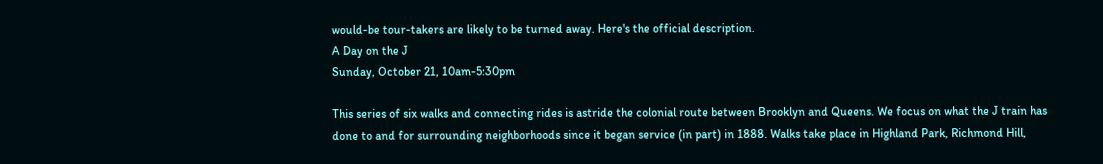would-be tour-takers are likely to be turned away. Here's the official description.
A Day on the J
Sunday, October 21, 10am-5:30pm

This series of six walks and connecting rides is astride the colonial route between Brooklyn and Queens. We focus on what the J train has done to and for surrounding neighborhoods since it began service (in part) in 1888. Walks take place in Highland Park, Richmond Hill,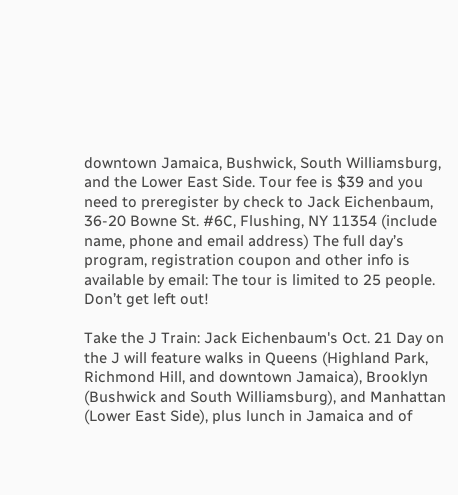downtown Jamaica, Bushwick, South Williamsburg, and the Lower East Side. Tour fee is $39 and you need to preregister by check to Jack Eichenbaum, 36-20 Bowne St. #6C, Flushing, NY 11354 (include name, phone and email address) The full day’s program, registration coupon and other info is available by email: The tour is limited to 25 people. Don’t get left out!

Take the J Train: Jack Eichenbaum's Oct. 21 Day on the J will feature walks in Queens (Highland Park, Richmond Hill, and downtown Jamaica), Brooklyn (Bushwick and South Williamsburg), and Manhattan (Lower East Side), plus lunch in Jamaica and of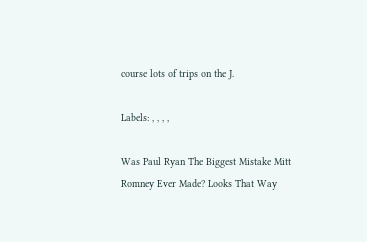course lots of trips on the J.

Labels: , , , ,

Was Paul Ryan The Biggest Mistake Mitt Romney Ever Made? Looks That Way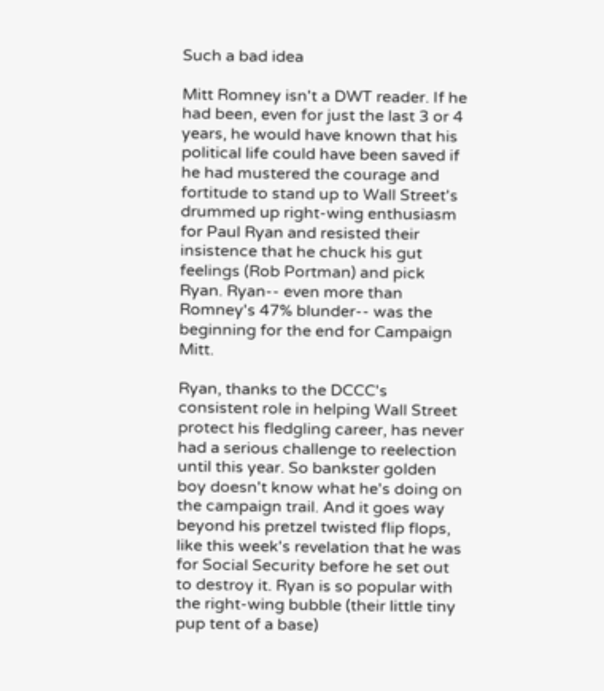Such a bad idea

Mitt Romney isn't a DWT reader. If he had been, even for just the last 3 or 4 years, he would have known that his political life could have been saved if he had mustered the courage and fortitude to stand up to Wall Street's drummed up right-wing enthusiasm for Paul Ryan and resisted their insistence that he chuck his gut feelings (Rob Portman) and pick Ryan. Ryan-- even more than Romney's 47% blunder-- was the beginning for the end for Campaign Mitt.

Ryan, thanks to the DCCC's consistent role in helping Wall Street protect his fledgling career, has never had a serious challenge to reelection until this year. So bankster golden boy doesn't know what he's doing on the campaign trail. And it goes way beyond his pretzel twisted flip flops, like this week's revelation that he was for Social Security before he set out to destroy it. Ryan is so popular with the right-wing bubble (their little tiny pup tent of a base)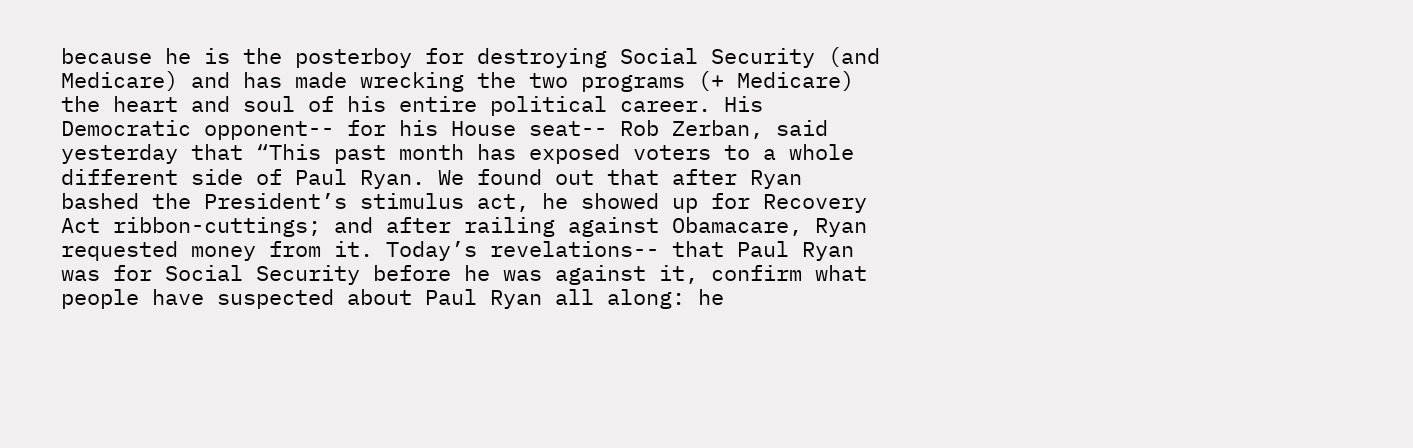because he is the posterboy for destroying Social Security (and Medicare) and has made wrecking the two programs (+ Medicare) the heart and soul of his entire political career. His Democratic opponent-- for his House seat-- Rob Zerban, said yesterday that “This past month has exposed voters to a whole different side of Paul Ryan. We found out that after Ryan bashed the President’s stimulus act, he showed up for Recovery Act ribbon-cuttings; and after railing against Obamacare, Ryan requested money from it. Today’s revelations-- that Paul Ryan was for Social Security before he was against it, confirm what people have suspected about Paul Ryan all along: he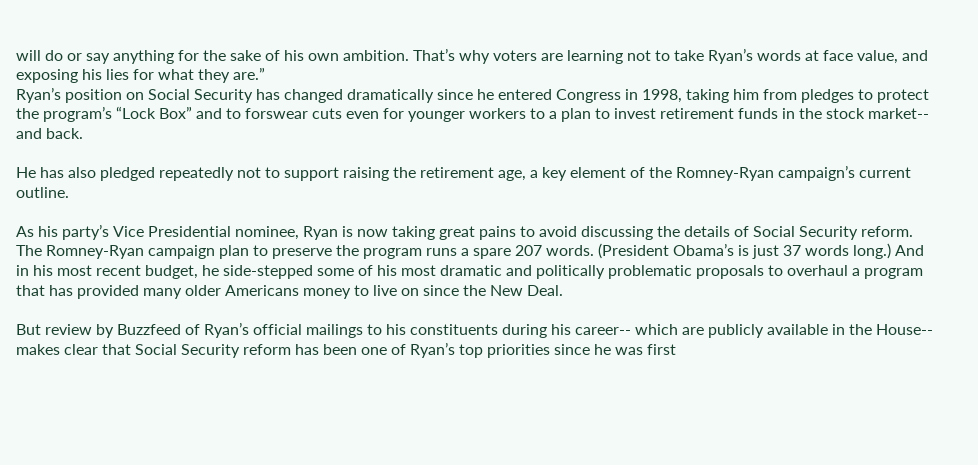will do or say anything for the sake of his own ambition. That’s why voters are learning not to take Ryan’s words at face value, and exposing his lies for what they are.”
Ryan’s position on Social Security has changed dramatically since he entered Congress in 1998, taking him from pledges to protect the program’s “Lock Box” and to forswear cuts even for younger workers to a plan to invest retirement funds in the stock market-- and back.

He has also pledged repeatedly not to support raising the retirement age, a key element of the Romney-Ryan campaign’s current outline.

As his party’s Vice Presidential nominee, Ryan is now taking great pains to avoid discussing the details of Social Security reform. The Romney-Ryan campaign plan to preserve the program runs a spare 207 words. (President Obama’s is just 37 words long.) And in his most recent budget, he side-stepped some of his most dramatic and politically problematic proposals to overhaul a program that has provided many older Americans money to live on since the New Deal.

But review by Buzzfeed of Ryan’s official mailings to his constituents during his career-- which are publicly available in the House-- makes clear that Social Security reform has been one of Ryan’s top priorities since he was first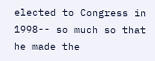elected to Congress in 1998-- so much so that he made the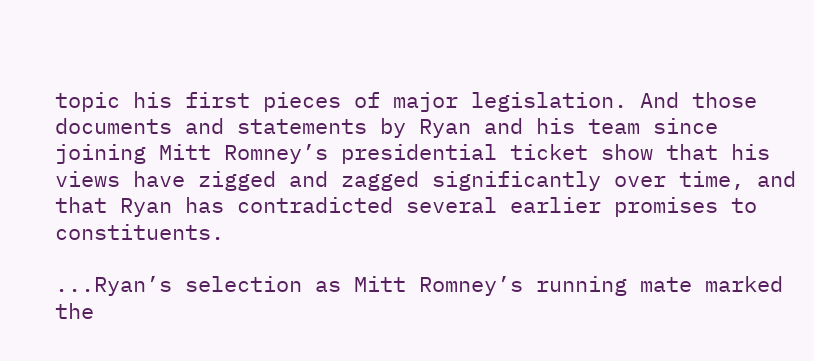topic his first pieces of major legislation. And those documents and statements by Ryan and his team since joining Mitt Romney’s presidential ticket show that his views have zigged and zagged significantly over time, and that Ryan has contradicted several earlier promises to constituents.

...Ryan’s selection as Mitt Romney’s running mate marked the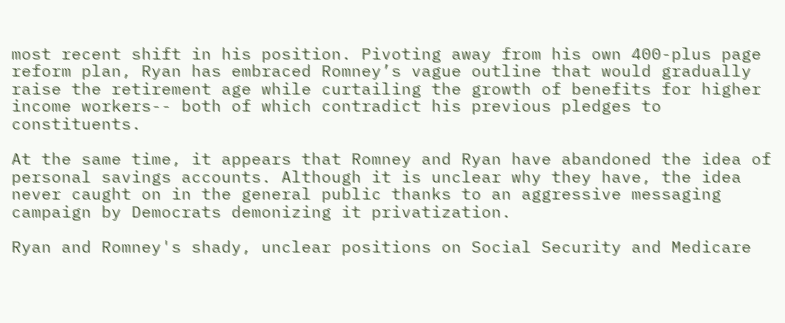most recent shift in his position. Pivoting away from his own 400-plus page reform plan, Ryan has embraced Romney’s vague outline that would gradually raise the retirement age while curtailing the growth of benefits for higher income workers-- both of which contradict his previous pledges to constituents.

At the same time, it appears that Romney and Ryan have abandoned the idea of personal savings accounts. Although it is unclear why they have, the idea never caught on in the general public thanks to an aggressive messaging campaign by Democrats demonizing it privatization.

Ryan and Romney's shady, unclear positions on Social Security and Medicare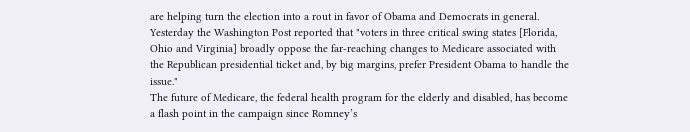are helping turn the election into a rout in favor of Obama and Democrats in general. Yesterday the Washington Post reported that "voters in three critical swing states [Florida, Ohio and Virginia] broadly oppose the far-reaching changes to Medicare associated with the Republican presidential ticket and, by big margins, prefer President Obama to handle the issue."
The future of Medicare, the federal health program for the elderly and disabled, has become a flash point in the campaign since Romney’s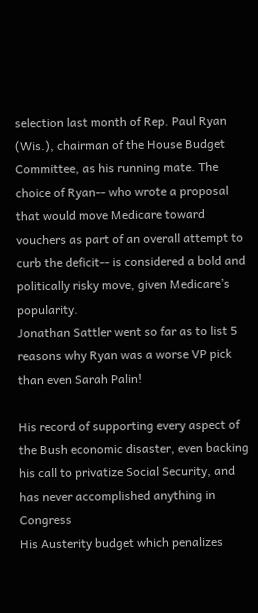selection last month of Rep. Paul Ryan (Wis.), chairman of the House Budget Committee, as his running mate. The choice of Ryan-- who wrote a proposal that would move Medicare toward vouchers as part of an overall attempt to curb the deficit-- is considered a bold and politically risky move, given Medicare’s popularity.
Jonathan Sattler went so far as to list 5 reasons why Ryan was a worse VP pick than even Sarah Palin!

His record of supporting every aspect of the Bush economic disaster, even backing his call to privatize Social Security, and has never accomplished anything in Congress
His Austerity budget which penalizes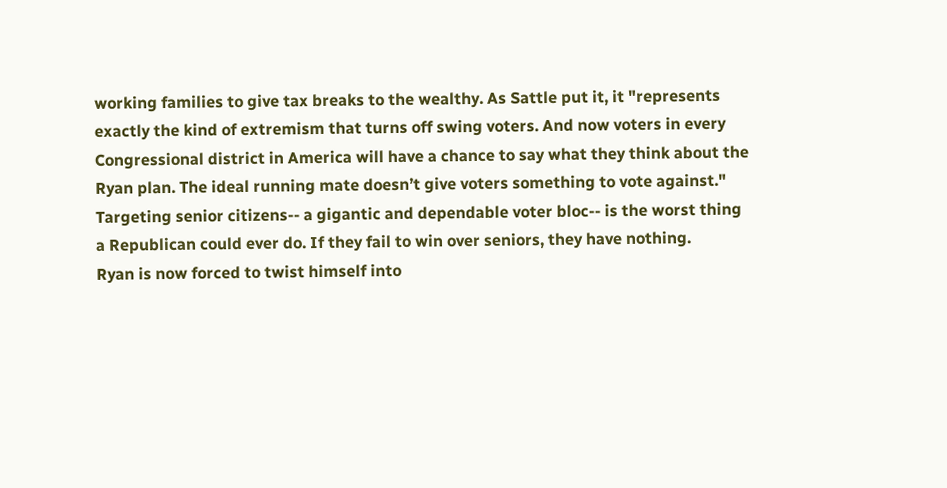working families to give tax breaks to the wealthy. As Sattle put it, it "represents exactly the kind of extremism that turns off swing voters. And now voters in every Congressional district in America will have a chance to say what they think about the Ryan plan. The ideal running mate doesn’t give voters something to vote against."
Targeting senior citizens-- a gigantic and dependable voter bloc-- is the worst thing a Republican could ever do. If they fail to win over seniors, they have nothing.
Ryan is now forced to twist himself into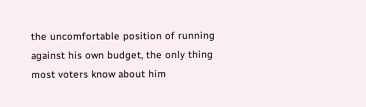the uncomfortable position of running against his own budget, the only thing most voters know about him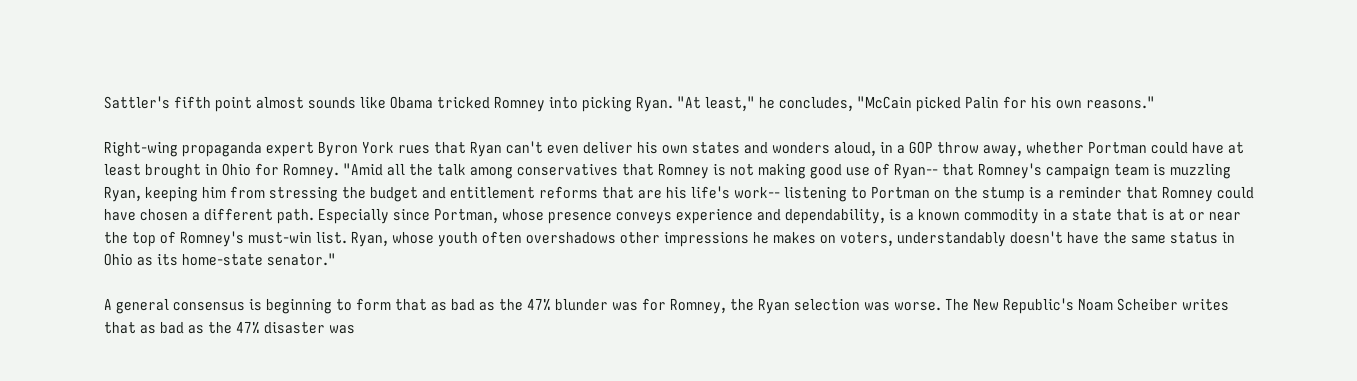Sattler's fifth point almost sounds like Obama tricked Romney into picking Ryan. "At least," he concludes, "McCain picked Palin for his own reasons."

Right-wing propaganda expert Byron York rues that Ryan can't even deliver his own states and wonders aloud, in a GOP throw away, whether Portman could have at least brought in Ohio for Romney. "Amid all the talk among conservatives that Romney is not making good use of Ryan-- that Romney's campaign team is muzzling Ryan, keeping him from stressing the budget and entitlement reforms that are his life's work-- listening to Portman on the stump is a reminder that Romney could have chosen a different path. Especially since Portman, whose presence conveys experience and dependability, is a known commodity in a state that is at or near the top of Romney's must-win list. Ryan, whose youth often overshadows other impressions he makes on voters, understandably doesn't have the same status in Ohio as its home-state senator."

A general consensus is beginning to form that as bad as the 47% blunder was for Romney, the Ryan selection was worse. The New Republic's Noam Scheiber writes that as bad as the 47% disaster was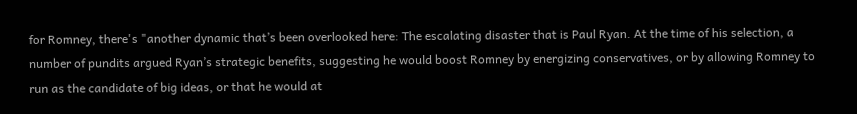for Romney, there's "another dynamic that’s been overlooked here: The escalating disaster that is Paul Ryan. At the time of his selection, a number of pundits argued Ryan’s strategic benefits, suggesting he would boost Romney by energizing conservatives, or by allowing Romney to run as the candidate of big ideas, or that he would at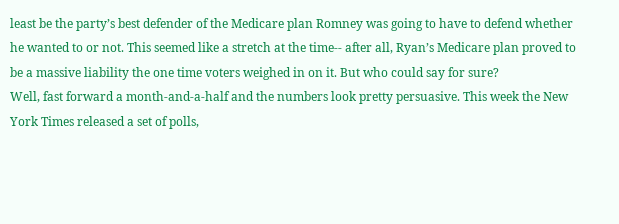least be the party’s best defender of the Medicare plan Romney was going to have to defend whether he wanted to or not. This seemed like a stretch at the time-- after all, Ryan’s Medicare plan proved to be a massive liability the one time voters weighed in on it. But who could say for sure?
Well, fast forward a month-and-a-half and the numbers look pretty persuasive. This week the New York Times released a set of polls,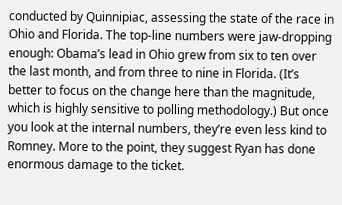conducted by Quinnipiac, assessing the state of the race in Ohio and Florida. The top-line numbers were jaw-dropping enough: Obama’s lead in Ohio grew from six to ten over the last month, and from three to nine in Florida. (It’s better to focus on the change here than the magnitude, which is highly sensitive to polling methodology.) But once you look at the internal numbers, they’re even less kind to Romney. More to the point, they suggest Ryan has done enormous damage to the ticket.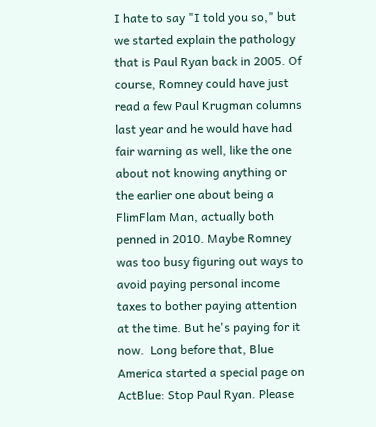I hate to say "I told you so," but we started explain the pathology that is Paul Ryan back in 2005. Of course, Romney could have just read a few Paul Krugman columns last year and he would have had fair warning as well, like the one about not knowing anything or the earlier one about being a FlimFlam Man, actually both penned in 2010. Maybe Romney was too busy figuring out ways to avoid paying personal income taxes to bother paying attention at the time. But he's paying for it now.  Long before that, Blue America started a special page on ActBlue: Stop Paul Ryan. Please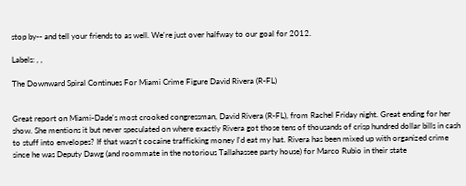stop by-- and tell your friends to as well. We're just over halfway to our goal for 2012.

Labels: , ,

The Downward Spiral Continues For Miami Crime Figure David Rivera (R-FL)


Great report on Miami-Dade's most crooked congressman, David Rivera (R-FL), from Rachel Friday night. Great ending for her show. She mentions it but never speculated on where exactly Rivera got those tens of thousands of crisp hundred dollar bills in cash to stuff into envelopes? If that wasn't cocaine trafficking money I'd eat my hat. Rivera has been mixed up with organized crime since he was Deputy Dawg (and roommate in the notorious Tallahassee party house) for Marco Rubio in their state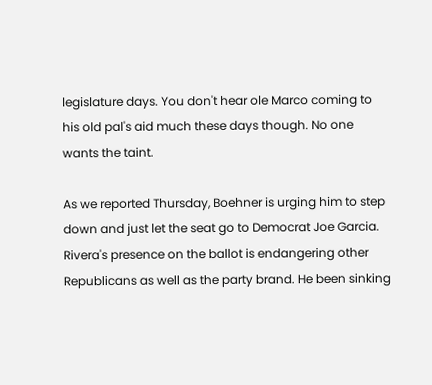legislature days. You don't hear ole Marco coming to his old pal's aid much these days though. No one wants the taint.

As we reported Thursday, Boehner is urging him to step down and just let the seat go to Democrat Joe Garcia. Rivera's presence on the ballot is endangering other Republicans as well as the party brand. He been sinking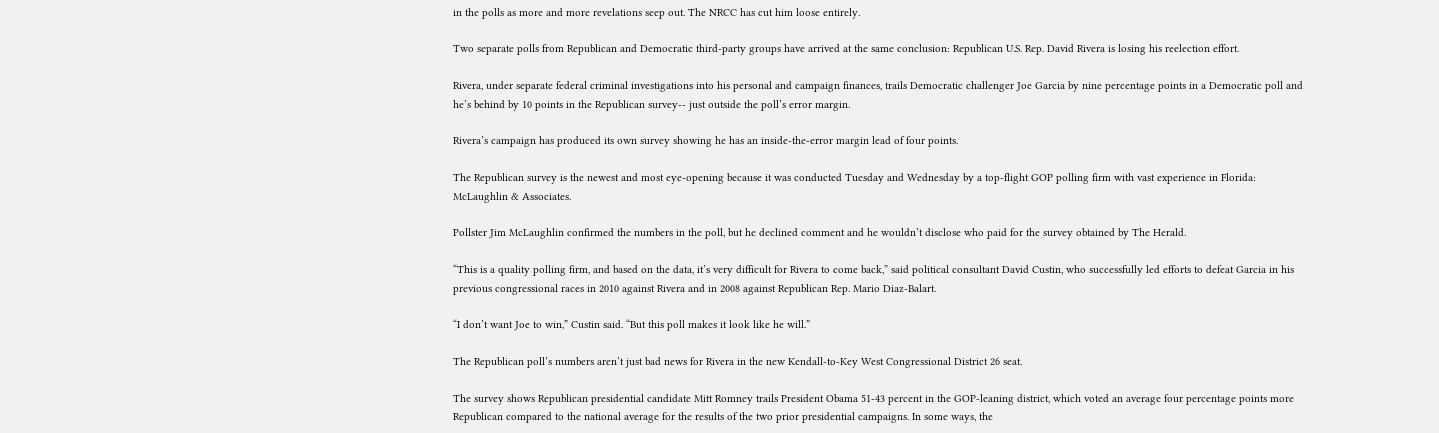in the polls as more and more revelations seep out. The NRCC has cut him loose entirely.

Two separate polls from Republican and Democratic third-party groups have arrived at the same conclusion: Republican U.S. Rep. David Rivera is losing his reelection effort.

Rivera, under separate federal criminal investigations into his personal and campaign finances, trails Democratic challenger Joe Garcia by nine percentage points in a Democratic poll and he’s behind by 10 points in the Republican survey-- just outside the poll’s error margin.

Rivera’s campaign has produced its own survey showing he has an inside-the-error margin lead of four points.

The Republican survey is the newest and most eye-opening because it was conducted Tuesday and Wednesday by a top-flight GOP polling firm with vast experience in Florida: McLaughlin & Associates.

Pollster Jim McLaughlin confirmed the numbers in the poll, but he declined comment and he wouldn’t disclose who paid for the survey obtained by The Herald.

“This is a quality polling firm, and based on the data, it’s very difficult for Rivera to come back,” said political consultant David Custin, who successfully led efforts to defeat Garcia in his previous congressional races in 2010 against Rivera and in 2008 against Republican Rep. Mario Diaz-Balart.

“I don’t want Joe to win,” Custin said. “But this poll makes it look like he will.”

The Republican poll’s numbers aren’t just bad news for Rivera in the new Kendall-to-Key West Congressional District 26 seat.

The survey shows Republican presidential candidate Mitt Romney trails President Obama 51-43 percent in the GOP-leaning district, which voted an average four percentage points more Republican compared to the national average for the results of the two prior presidential campaigns. In some ways, the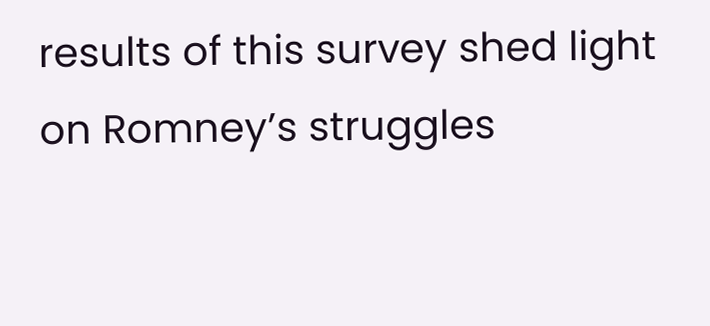results of this survey shed light on Romney’s struggles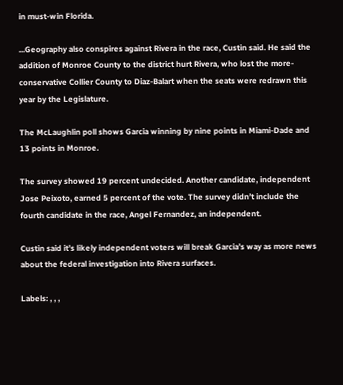in must-win Florida.

...Geography also conspires against Rivera in the race, Custin said. He said the addition of Monroe County to the district hurt Rivera, who lost the more-conservative Collier County to Diaz-Balart when the seats were redrawn this year by the Legislature.

The McLaughlin poll shows Garcia winning by nine points in Miami-Dade and 13 points in Monroe.

The survey showed 19 percent undecided. Another candidate, independent Jose Peixoto, earned 5 percent of the vote. The survey didn’t include the fourth candidate in the race, Angel Fernandez, an independent.

Custin said it’s likely independent voters will break Garcia’s way as more news about the federal investigation into Rivera surfaces.

Labels: , , ,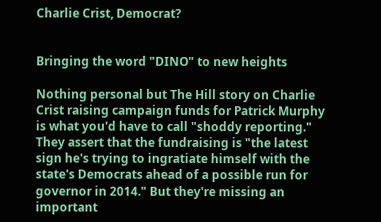Charlie Crist, Democrat?


Bringing the word "DINO" to new heights

Nothing personal but The Hill story on Charlie Crist raising campaign funds for Patrick Murphy is what you'd have to call "shoddy reporting." They assert that the fundraising is "the latest sign he's trying to ingratiate himself with the state's Democrats ahead of a possible run for governor in 2014." But they're missing an important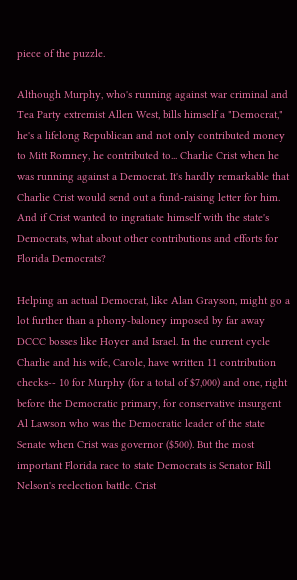piece of the puzzle.

Although Murphy, who's running against war criminal and Tea Party extremist Allen West, bills himself a "Democrat," he's a lifelong Republican and not only contributed money to Mitt Romney, he contributed to... Charlie Crist when he was running against a Democrat. It's hardly remarkable that Charlie Crist would send out a fund-raising letter for him. And if Crist wanted to ingratiate himself with the state's Democrats, what about other contributions and efforts for Florida Democrats?

Helping an actual Democrat, like Alan Grayson, might go a lot further than a phony-baloney imposed by far away DCCC bosses like Hoyer and Israel. In the current cycle Charlie and his wife, Carole, have written 11 contribution checks-- 10 for Murphy (for a total of $7,000) and one, right before the Democratic primary, for conservative insurgent Al Lawson who was the Democratic leader of the state Senate when Crist was governor ($500). But the most important Florida race to state Democrats is Senator Bill Nelson's reelection battle. Crist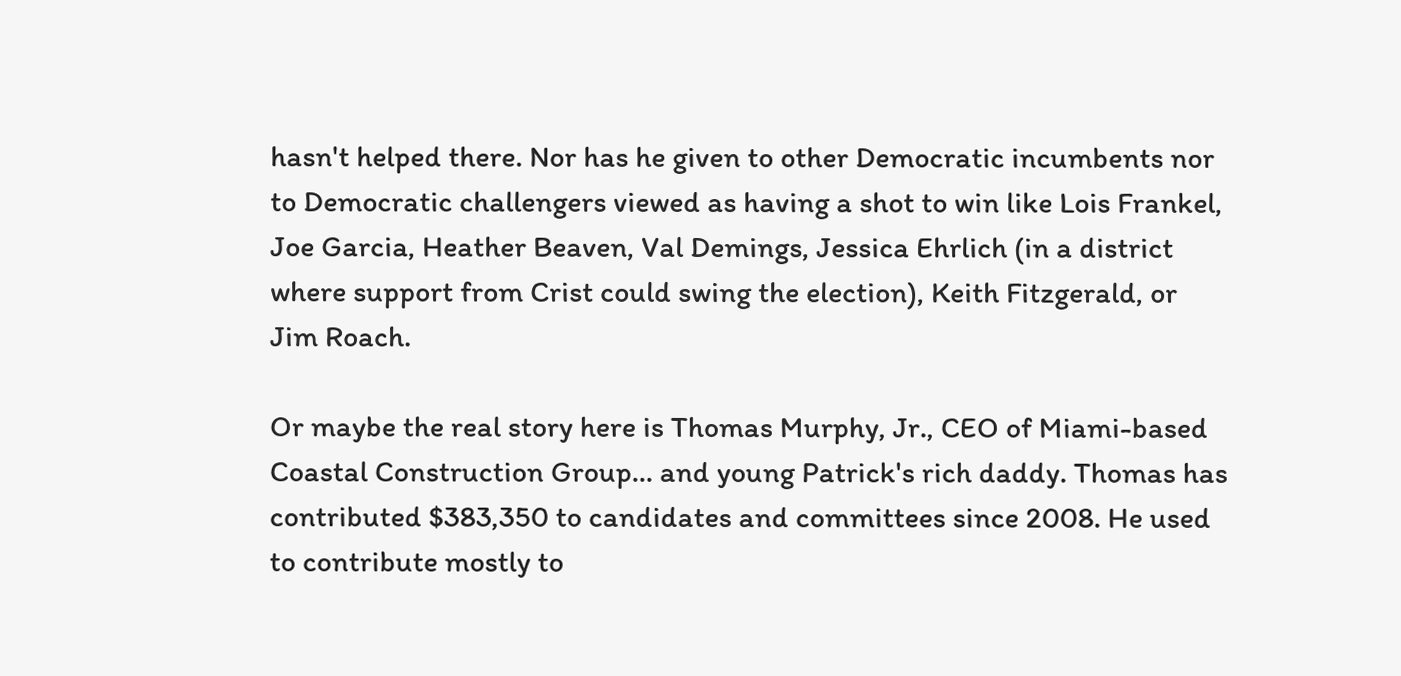hasn't helped there. Nor has he given to other Democratic incumbents nor to Democratic challengers viewed as having a shot to win like Lois Frankel, Joe Garcia, Heather Beaven, Val Demings, Jessica Ehrlich (in a district where support from Crist could swing the election), Keith Fitzgerald, or Jim Roach.

Or maybe the real story here is Thomas Murphy, Jr., CEO of Miami-based Coastal Construction Group... and young Patrick's rich daddy. Thomas has contributed $383,350 to candidates and committees since 2008. He used to contribute mostly to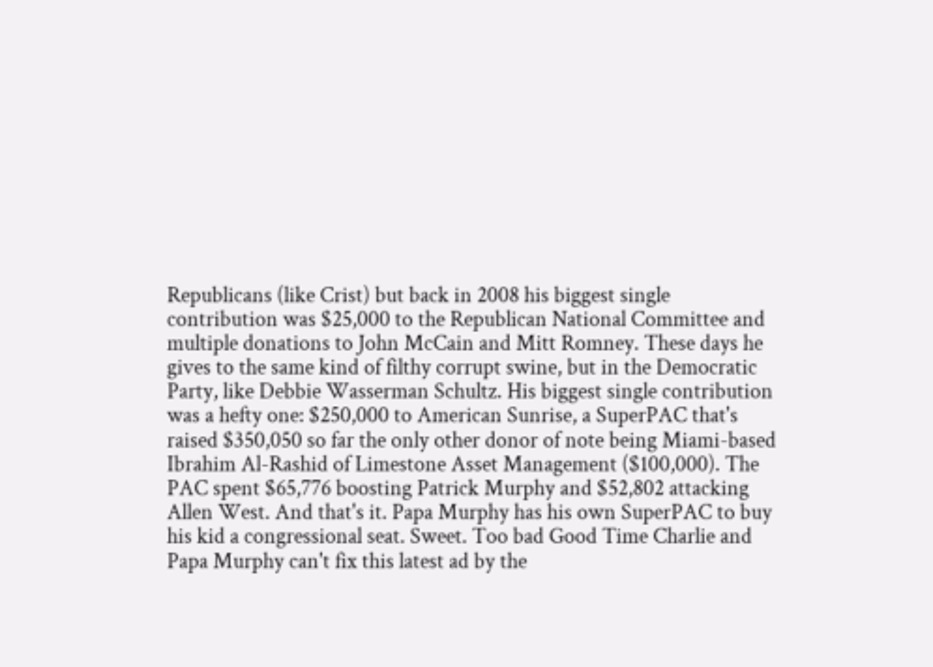Republicans (like Crist) but back in 2008 his biggest single contribution was $25,000 to the Republican National Committee and multiple donations to John McCain and Mitt Romney. These days he gives to the same kind of filthy corrupt swine, but in the Democratic Party, like Debbie Wasserman Schultz. His biggest single contribution was a hefty one: $250,000 to American Sunrise, a SuperPAC that's raised $350,050 so far the only other donor of note being Miami-based Ibrahim Al-Rashid of Limestone Asset Management ($100,000). The PAC spent $65,776 boosting Patrick Murphy and $52,802 attacking Allen West. And that's it. Papa Murphy has his own SuperPAC to buy his kid a congressional seat. Sweet. Too bad Good Time Charlie and Papa Murphy can't fix this latest ad by the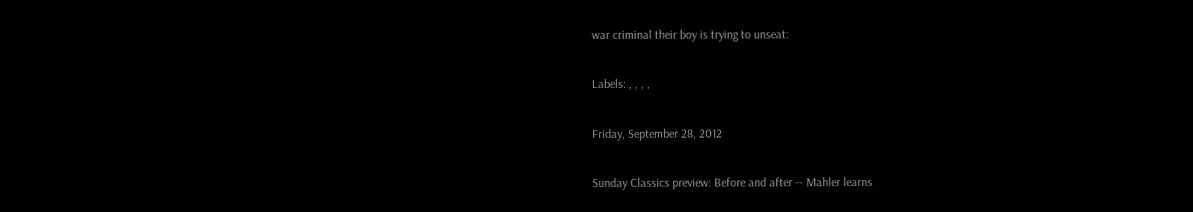war criminal their boy is trying to unseat:

Labels: , , , ,

Friday, September 28, 2012

Sunday Classics preview: Before and after -- Mahler learns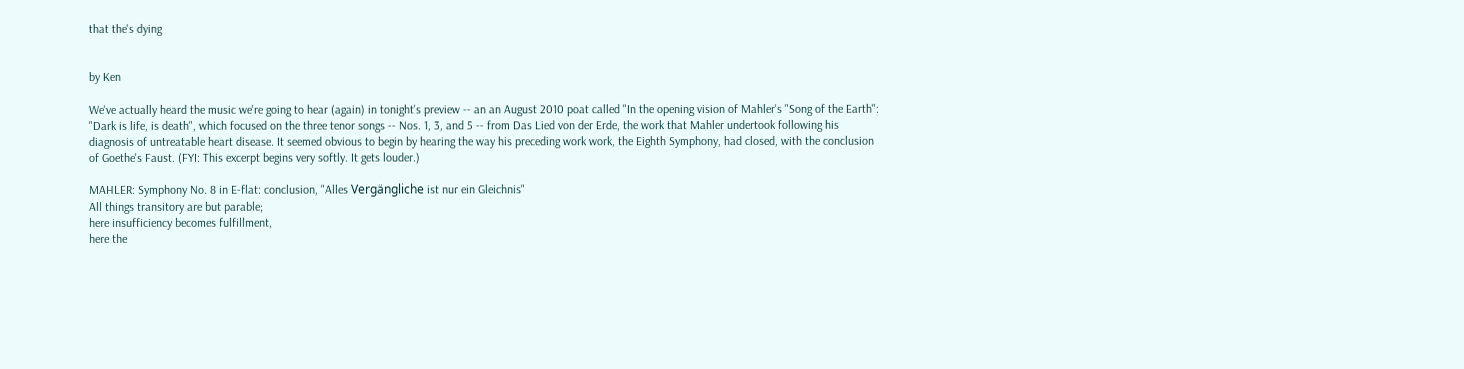that the's dying


by Ken

We've actually heard the music we're going to hear (again) in tonight's preview -- an an August 2010 poat called "In the opening vision of Mahler's "Song of the Earth": "Dark is life, is death", which focused on the three tenor songs -- Nos. 1, 3, and 5 -- from Das Lied von der Erde, the work that Mahler undertook following his diagnosis of untreatable heart disease. It seemed obvious to begin by hearing the way his preceding work work, the Eighth Symphony, had closed, with the conclusion of Goethe's Faust. (FYI: This excerpt begins very softly. It gets louder.)

MAHLER: Symphony No. 8 in E-flat: conclusion, "Alles Vergängliche ist nur ein Gleichnis"
All things transitory are but parable;
here insufficiency becomes fulfillment,
here the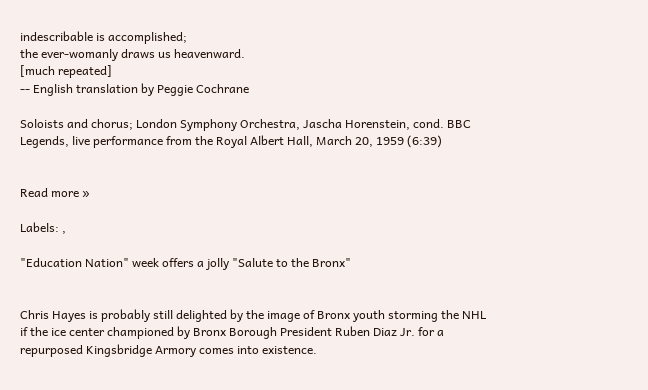indescribable is accomplished;
the ever-womanly draws us heavenward.
[much repeated]
-- English translation by Peggie Cochrane

Soloists and chorus; London Symphony Orchestra, Jascha Horenstein, cond. BBC Legends, live performance from the Royal Albert Hall, March 20, 1959 (6:39)


Read more »

Labels: ,

"Education Nation" week offers a jolly "Salute to the Bronx"


Chris Hayes is probably still delighted by the image of Bronx youth storming the NHL if the ice center championed by Bronx Borough President Ruben Diaz Jr. for a repurposed Kingsbridge Armory comes into existence.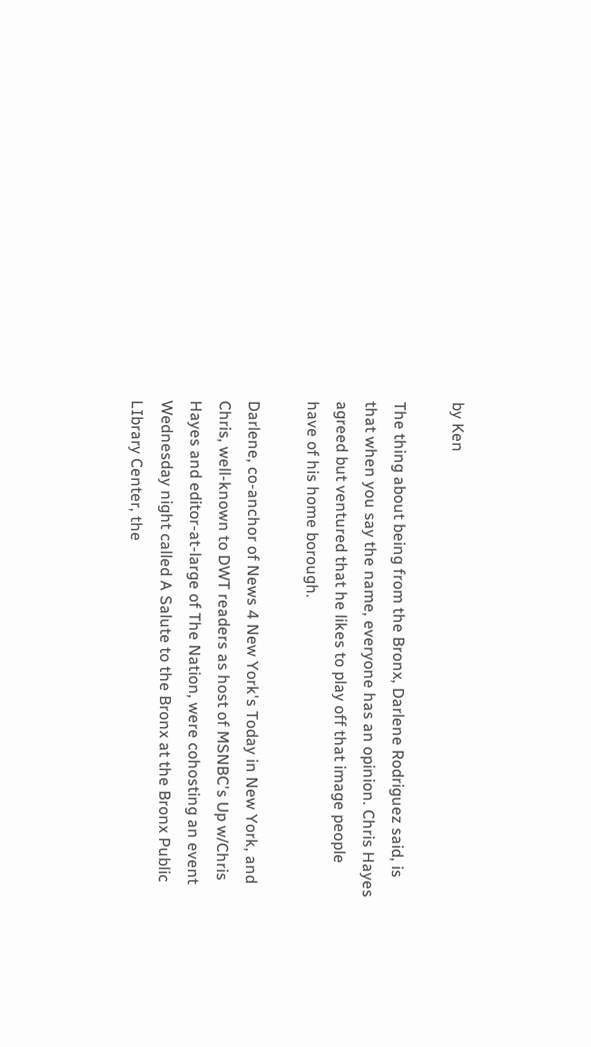by Ken

The thing about being from the Bronx, Darlene Rodriguez said, is that when you say the name, everyone has an opinion. Chris Hayes agreed but ventured that he likes to play off that image people have of his home borough.

Darlene, co-anchor of News 4 New York's Today in New York, and Chris, well-known to DWT readers as host of MSNBC's Up w/Chris Hayes and editor-at-large of The Nation, were cohosting an event Wednesday night called A Salute to the Bronx at the Bronx Public LIbrary Center, the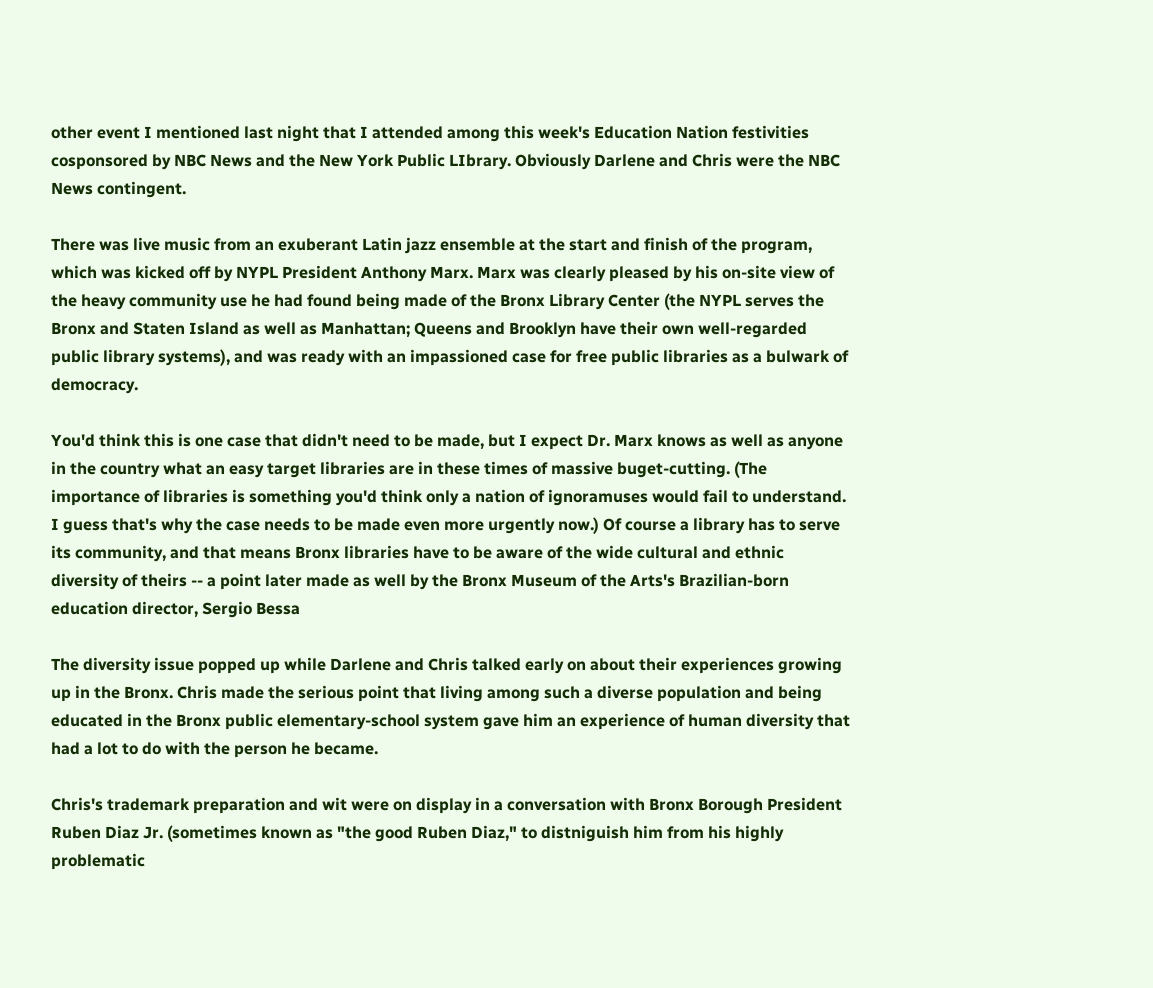other event I mentioned last night that I attended among this week's Education Nation festivities cosponsored by NBC News and the New York Public LIbrary. Obviously Darlene and Chris were the NBC News contingent.

There was live music from an exuberant Latin jazz ensemble at the start and finish of the program, which was kicked off by NYPL President Anthony Marx. Marx was clearly pleased by his on-site view of the heavy community use he had found being made of the Bronx Library Center (the NYPL serves the Bronx and Staten Island as well as Manhattan; Queens and Brooklyn have their own well-regarded public library systems), and was ready with an impassioned case for free public libraries as a bulwark of democracy.

You'd think this is one case that didn't need to be made, but I expect Dr. Marx knows as well as anyone in the country what an easy target libraries are in these times of massive buget-cutting. (The importance of libraries is something you'd think only a nation of ignoramuses would fail to understand. I guess that's why the case needs to be made even more urgently now.) Of course a library has to serve its community, and that means Bronx libraries have to be aware of the wide cultural and ethnic diversity of theirs -- a point later made as well by the Bronx Museum of the Arts's Brazilian-born education director, Sergio Bessa

The diversity issue popped up while Darlene and Chris talked early on about their experiences growing up in the Bronx. Chris made the serious point that living among such a diverse population and being educated in the Bronx public elementary-school system gave him an experience of human diversity that had a lot to do with the person he became.

Chris's trademark preparation and wit were on display in a conversation with Bronx Borough President Ruben Diaz Jr. (sometimes known as "the good Ruben Diaz," to distniguish him from his highly problematic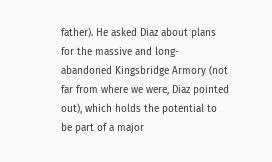father). He asked Diaz about plans for the massive and long-abandoned Kingsbridge Armory (not far from where we were, Diaz pointed out), which holds the potential to be part of a major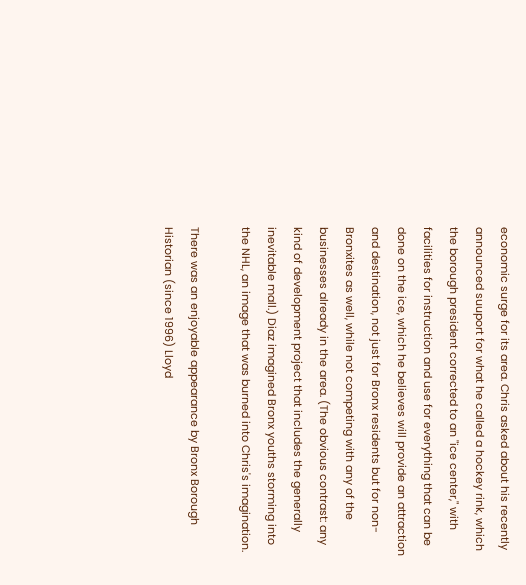economic surge for its area. Chris asked about his recently announced suuport for what he called a hockey rink, which the borough president corrected to an "ice center," with facilities for instruction and use for everything that can be done on the ice, which he believes will provide an attraction and destination, not just for Bronx residents but for non-Bronxites as well, while not competing with any of the businesses already in the area. (The obvious contrast: any kind of development project that includes the generally inevitable mall.) Diaz imagined Bronx youths storming into the NHL, an image that was burned into Chris's imagination.

There was an enjoyable appearance by Bronx Borough Historian (since 1996) Lloyd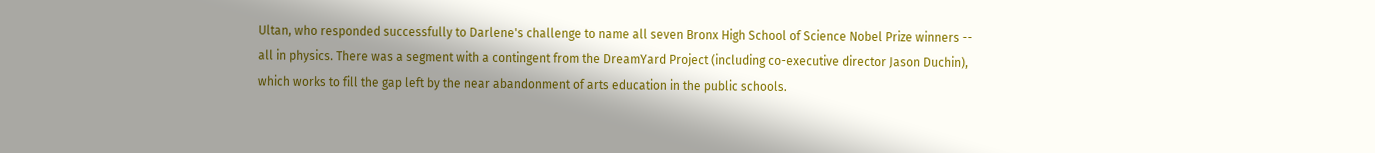Ultan, who responded successfully to Darlene's challenge to name all seven Bronx High School of Science Nobel Prize winners -- all in physics. There was a segment with a contingent from the DreamYard Project (including co-executive director Jason Duchin), which works to fill the gap left by the near abandonment of arts education in the public schools.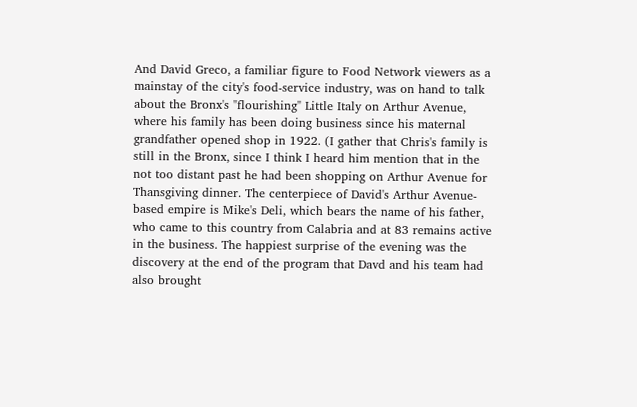And David Greco, a familiar figure to Food Network viewers as a mainstay of the city's food-service industry, was on hand to talk about the Bronx's "flourishing" Little Italy on Arthur Avenue, where his family has been doing business since his maternal grandfather opened shop in 1922. (I gather that Chris's family is still in the Bronx, since I think I heard him mention that in the not too distant past he had been shopping on Arthur Avenue for Thansgiving dinner. The centerpiece of David's Arthur Avenue-based empire is Mike's Deli, which bears the name of his father, who came to this country from Calabria and at 83 remains active in the business. The happiest surprise of the evening was the discovery at the end of the program that Davd and his team had also brought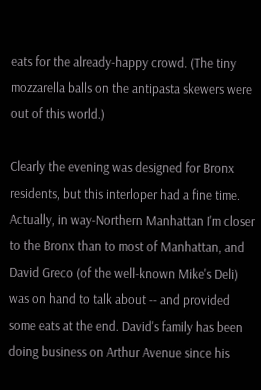eats for the already-happy crowd. (The tiny mozzarella balls on the antipasta skewers were out of this world.)

Clearly the evening was designed for Bronx residents, but this interloper had a fine time. Actually, in way-Northern Manhattan I'm closer to the Bronx than to most of Manhattan, and
David Greco (of the well-known Mike's Deli) was on hand to talk about -- and provided some eats at the end. David's family has been doing business on Arthur Avenue since his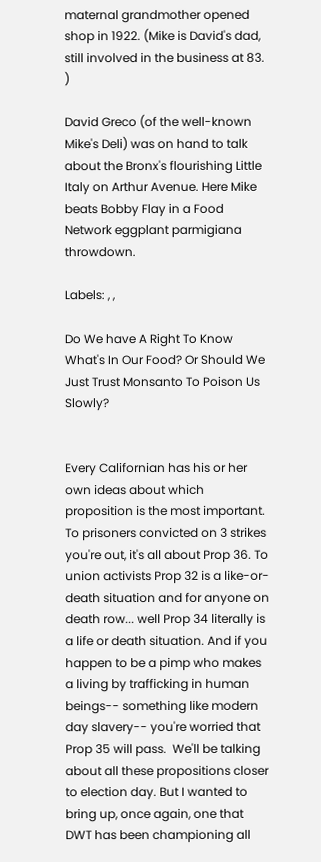maternal grandmother opened shop in 1922. (Mike is David's dad, still involved in the business at 83. )

David Greco (of the well-known Mike's Deli) was on hand to talk about the Bronx's flourishing Little Italy on Arthur Avenue. Here Mike beats Bobby Flay in a Food Network eggplant parmigiana throwdown.

Labels: , ,

Do We have A Right To Know What's In Our Food? Or Should We Just Trust Monsanto To Poison Us Slowly?


Every Californian has his or her own ideas about which proposition is the most important. To prisoners convicted on 3 strikes you're out, it's all about Prop 36. To union activists Prop 32 is a like-or-death situation and for anyone on death row... well Prop 34 literally is a life or death situation. And if you happen to be a pimp who makes a living by trafficking in human beings-- something like modern day slavery-- you're worried that Prop 35 will pass.  We'll be talking about all these propositions closer to election day. But I wanted to bring up, once again, one that DWT has been championing all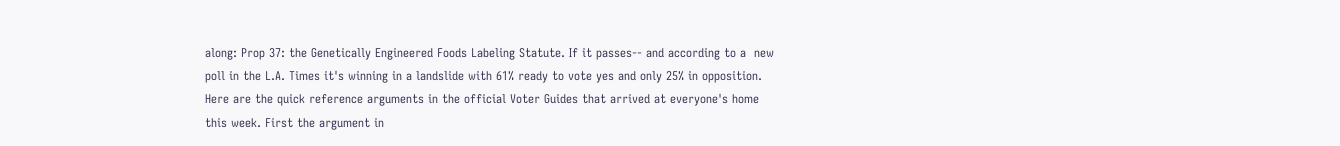along: Prop 37: the Genetically Engineered Foods Labeling Statute. If it passes-- and according to a  new poll in the L.A. Times it's winning in a landslide with 61% ready to vote yes and only 25% in opposition. Here are the quick reference arguments in the official Voter Guides that arrived at everyone's home this week. First the argument in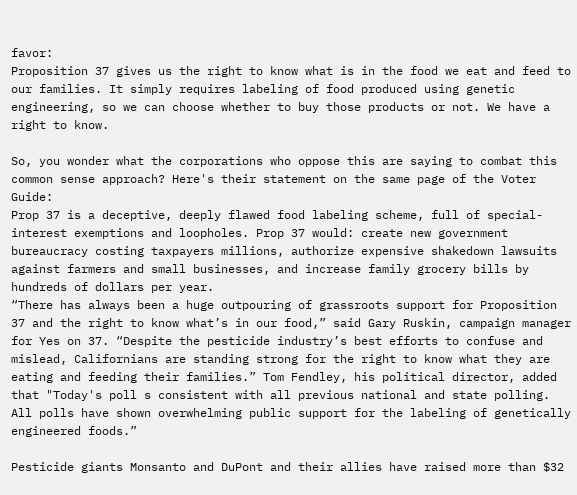favor:
Proposition 37 gives us the right to know what is in the food we eat and feed to our families. It simply requires labeling of food produced using genetic engineering, so we can choose whether to buy those products or not. We have a right to know.

So, you wonder what the corporations who oppose this are saying to combat this common sense approach? Here's their statement on the same page of the Voter Guide:
Prop 37 is a deceptive, deeply flawed food labeling scheme, full of special-interest exemptions and loopholes. Prop 37 would: create new government bureaucracy costing taxpayers millions, authorize expensive shakedown lawsuits against farmers and small businesses, and increase family grocery bills by hundreds of dollars per year.
“There has always been a huge outpouring of grassroots support for Proposition 37 and the right to know what’s in our food,” said Gary Ruskin, campaign manager for Yes on 37. “Despite the pesticide industry’s best efforts to confuse and mislead, Californians are standing strong for the right to know what they are eating and feeding their families.” Tom Fendley, his political director, added that "Today's poll s consistent with all previous national and state polling. All polls have shown overwhelming public support for the labeling of genetically engineered foods.”

Pesticide giants Monsanto and DuPont and their allies have raised more than $32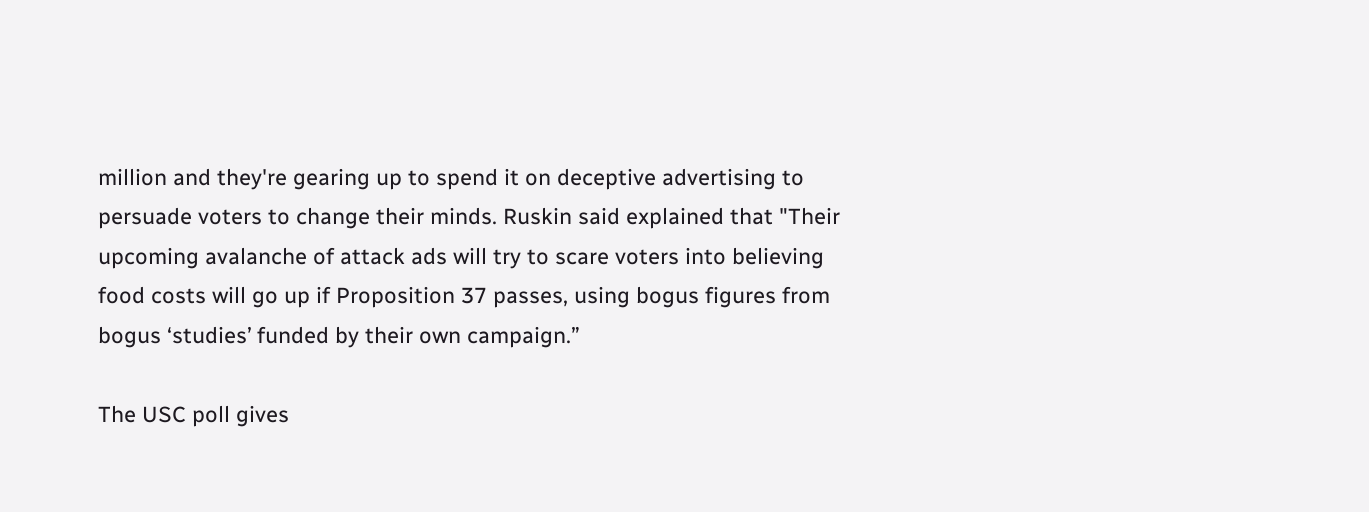million and they're gearing up to spend it on deceptive advertising to persuade voters to change their minds. Ruskin said explained that "Their upcoming avalanche of attack ads will try to scare voters into believing food costs will go up if Proposition 37 passes, using bogus figures from bogus ‘studies’ funded by their own campaign.”

The USC poll gives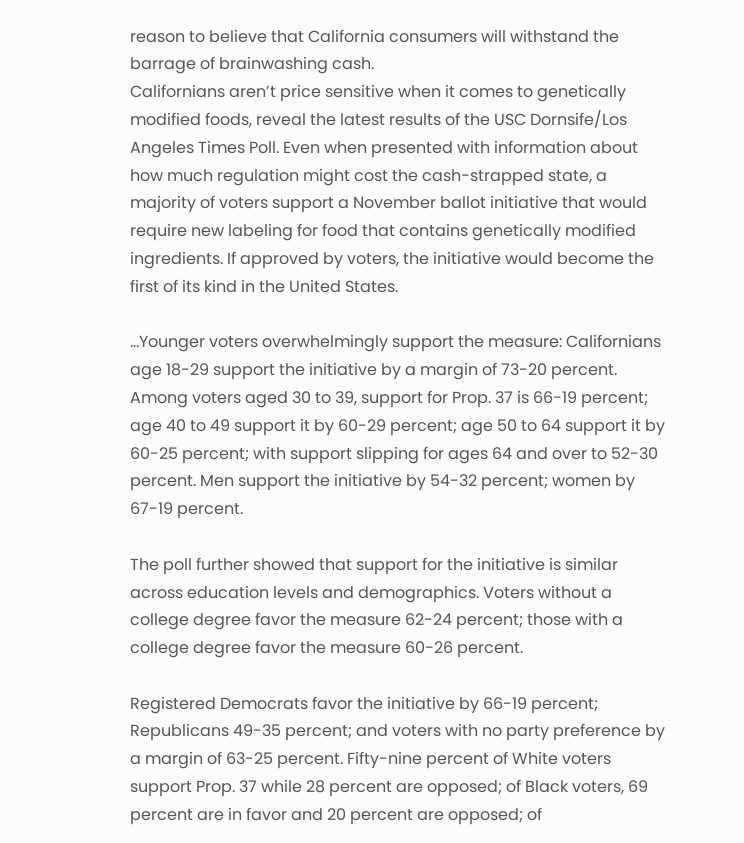reason to believe that California consumers will withstand the barrage of brainwashing cash.
Californians aren’t price sensitive when it comes to genetically modified foods, reveal the latest results of the USC Dornsife/Los Angeles Times Poll. Even when presented with information about how much regulation might cost the cash-strapped state, a majority of voters support a November ballot initiative that would require new labeling for food that contains genetically modified ingredients. If approved by voters, the initiative would become the first of its kind in the United States.

...Younger voters overwhelmingly support the measure: Californians age 18-29 support the initiative by a margin of 73-20 percent. Among voters aged 30 to 39, support for Prop. 37 is 66-19 percent; age 40 to 49 support it by 60-29 percent; age 50 to 64 support it by 60-25 percent; with support slipping for ages 64 and over to 52-30 percent. Men support the initiative by 54-32 percent; women by 67-19 percent.

The poll further showed that support for the initiative is similar across education levels and demographics. Voters without a college degree favor the measure 62-24 percent; those with a college degree favor the measure 60-26 percent.

Registered Democrats favor the initiative by 66-19 percent; Republicans 49-35 percent; and voters with no party preference by a margin of 63-25 percent. Fifty-nine percent of White voters support Prop. 37 while 28 percent are opposed; of Black voters, 69 percent are in favor and 20 percent are opposed; of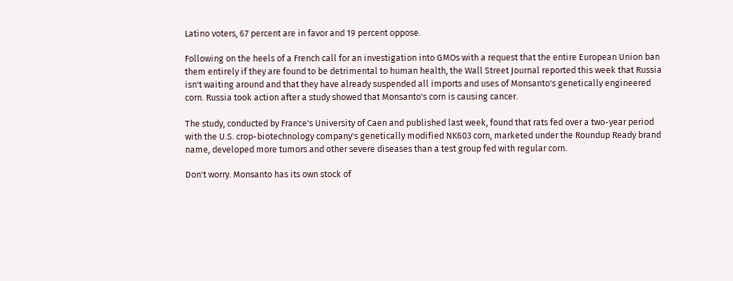Latino voters, 67 percent are in favor and 19 percent oppose.

Following on the heels of a French call for an investigation into GMOs with a request that the entire European Union ban them entirely if they are found to be detrimental to human health, the Wall Street Journal reported this week that Russia isn't waiting around and that they have already suspended all imports and uses of Monsanto's genetically engineered corn. Russia took action after a study showed that Monsanto's corn is causing cancer.

The study, conducted by France's University of Caen and published last week, found that rats fed over a two-year period with the U.S. crop-biotechnology company's genetically modified NK603 corn, marketed under the Roundup Ready brand name, developed more tumors and other severe diseases than a test group fed with regular corn.

Don't worry. Monsanto has its own stock of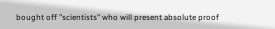bought off "scientists" who will present absolute proof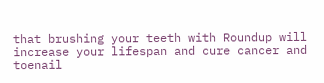that brushing your teeth with Roundup will increase your lifespan and cure cancer and toenail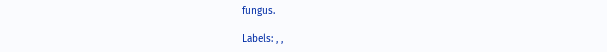fungus.

Labels: , ,